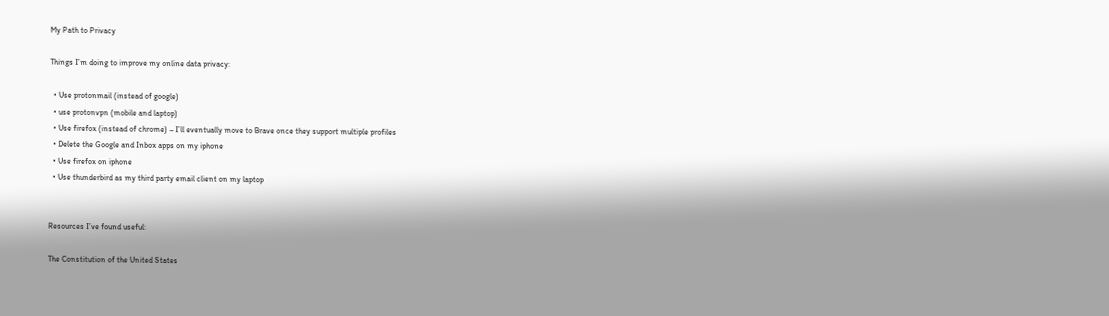My Path to Privacy

Things I’m doing to improve my online data privacy:

  • Use protonmail (instead of google)
  • use protonvpn (mobile and laptop)
  • Use firefox (instead of chrome) – I’ll eventually move to Brave once they support multiple profiles
  • Delete the Google and Inbox apps on my iphone
  • Use firefox on iphone
  • Use thunderbird as my third party email client on my laptop


Resources I’ve found useful:

The Constitution of the United States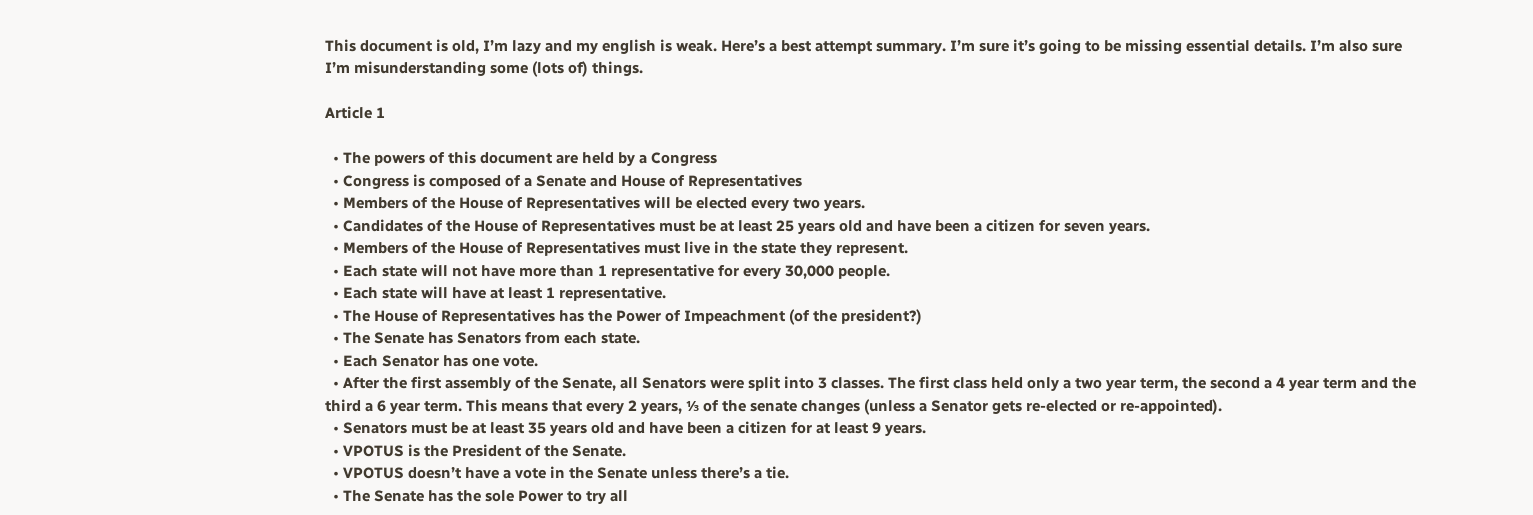This document is old, I’m lazy and my english is weak. Here’s a best attempt summary. I’m sure it’s going to be missing essential details. I’m also sure I’m misunderstanding some (lots of) things.

Article 1

  • The powers of this document are held by a Congress
  • Congress is composed of a Senate and House of Representatives
  • Members of the House of Representatives will be elected every two years.
  • Candidates of the House of Representatives must be at least 25 years old and have been a citizen for seven years.
  • Members of the House of Representatives must live in the state they represent.
  • Each state will not have more than 1 representative for every 30,000 people.
  • Each state will have at least 1 representative.
  • The House of Representatives has the Power of Impeachment (of the president?)
  • The Senate has Senators from each state.
  • Each Senator has one vote.
  • After the first assembly of the Senate, all Senators were split into 3 classes. The first class held only a two year term, the second a 4 year term and the third a 6 year term. This means that every 2 years, ⅓ of the senate changes (unless a Senator gets re-elected or re-appointed).
  • Senators must be at least 35 years old and have been a citizen for at least 9 years.
  • VPOTUS is the President of the Senate.
  • VPOTUS doesn’t have a vote in the Senate unless there’s a tie.
  • The Senate has the sole Power to try all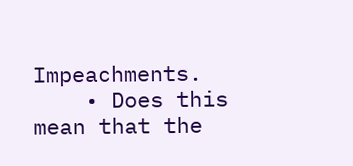Impeachments.
    • Does this mean that the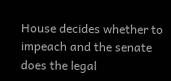House decides whether to impeach and the senate does the legal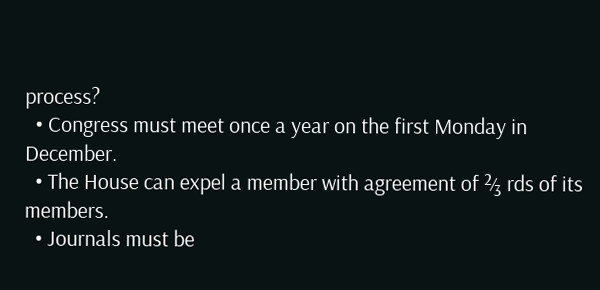process?
  • Congress must meet once a year on the first Monday in December.
  • The House can expel a member with agreement of ⅔ rds of its members.
  • Journals must be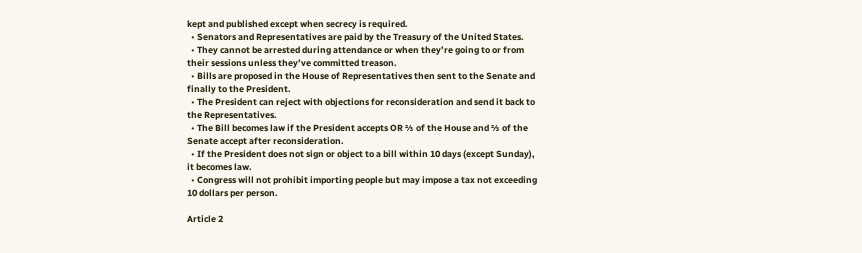kept and published except when secrecy is required.
  • Senators and Representatives are paid by the Treasury of the United States.
  • They cannot be arrested during attendance or when they’re going to or from their sessions unless they’ve committed treason.
  • Bills are proposed in the House of Representatives then sent to the Senate and finally to the President.
  • The President can reject with objections for reconsideration and send it back to the Representatives.
  • The Bill becomes law if the President accepts OR ⅔ of the House and ⅔ of the Senate accept after reconsideration.
  • If the President does not sign or object to a bill within 10 days (except Sunday), it becomes law.
  • Congress will not prohibit importing people but may impose a tax not exceeding 10 dollars per person.

Article 2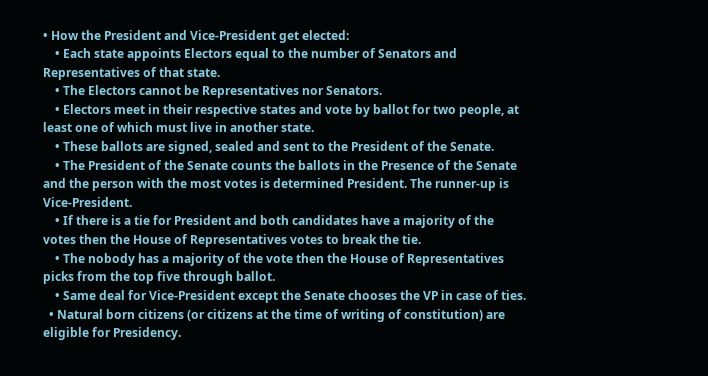• How the President and Vice-President get elected:
    • Each state appoints Electors equal to the number of Senators and Representatives of that state.
    • The Electors cannot be Representatives nor Senators.
    • Electors meet in their respective states and vote by ballot for two people, at least one of which must live in another state.
    • These ballots are signed, sealed and sent to the President of the Senate.
    • The President of the Senate counts the ballots in the Presence of the Senate and the person with the most votes is determined President. The runner-up is Vice-President.
    • If there is a tie for President and both candidates have a majority of the votes then the House of Representatives votes to break the tie.
    • The nobody has a majority of the vote then the House of Representatives picks from the top five through ballot.
    • Same deal for Vice-President except the Senate chooses the VP in case of ties.
  • Natural born citizens (or citizens at the time of writing of constitution) are eligible for Presidency.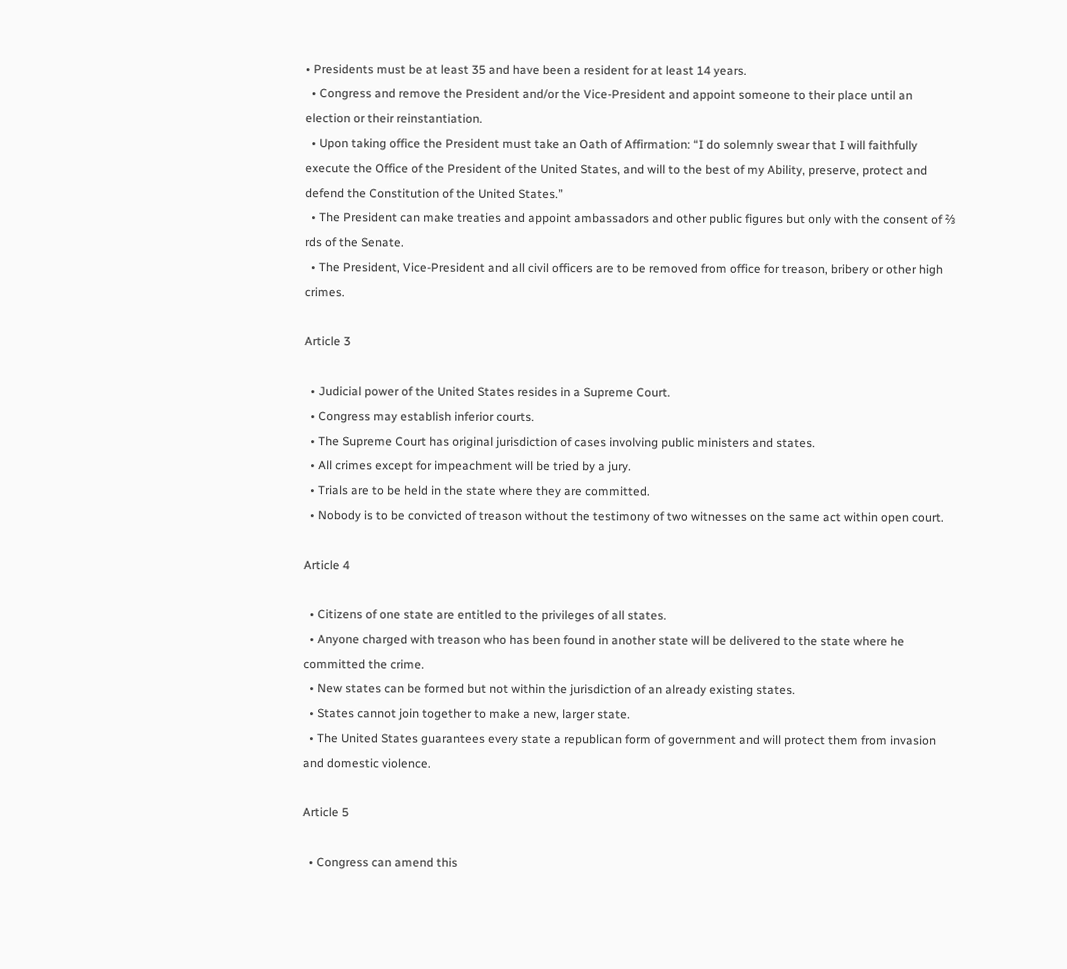• Presidents must be at least 35 and have been a resident for at least 14 years.
  • Congress and remove the President and/or the Vice-President and appoint someone to their place until an election or their reinstantiation.
  • Upon taking office the President must take an Oath of Affirmation: “I do solemnly swear that I will faithfully execute the Office of the President of the United States, and will to the best of my Ability, preserve, protect and defend the Constitution of the United States.”
  • The President can make treaties and appoint ambassadors and other public figures but only with the consent of ⅔ rds of the Senate.
  • The President, Vice-President and all civil officers are to be removed from office for treason, bribery or other high crimes.

Article 3

  • Judicial power of the United States resides in a Supreme Court.
  • Congress may establish inferior courts.
  • The Supreme Court has original jurisdiction of cases involving public ministers and states.
  • All crimes except for impeachment will be tried by a jury.
  • Trials are to be held in the state where they are committed.
  • Nobody is to be convicted of treason without the testimony of two witnesses on the same act within open court.

Article 4

  • Citizens of one state are entitled to the privileges of all states.
  • Anyone charged with treason who has been found in another state will be delivered to the state where he committed the crime.
  • New states can be formed but not within the jurisdiction of an already existing states.
  • States cannot join together to make a new, larger state.
  • The United States guarantees every state a republican form of government and will protect them from invasion and domestic violence.

Article 5

  • Congress can amend this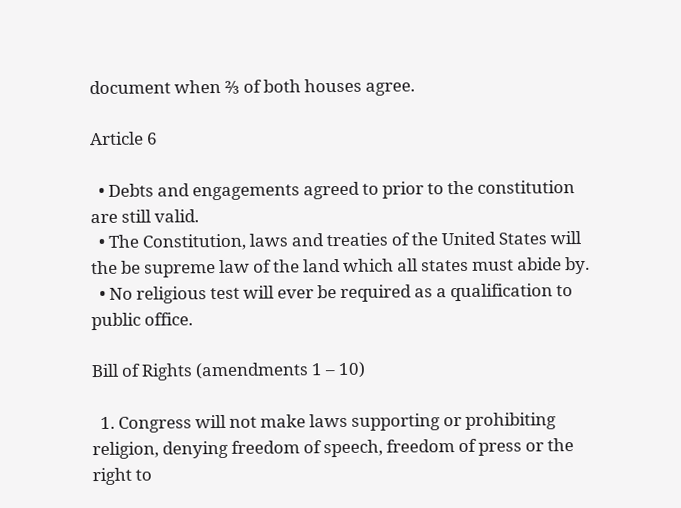document when ⅔ of both houses agree.

Article 6

  • Debts and engagements agreed to prior to the constitution are still valid.
  • The Constitution, laws and treaties of the United States will the be supreme law of the land which all states must abide by.
  • No religious test will ever be required as a qualification to public office.

Bill of Rights (amendments 1 – 10)

  1. Congress will not make laws supporting or prohibiting religion, denying freedom of speech, freedom of press or the right to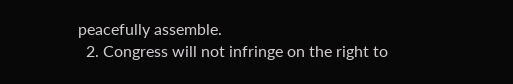peacefully assemble.
  2. Congress will not infringe on the right to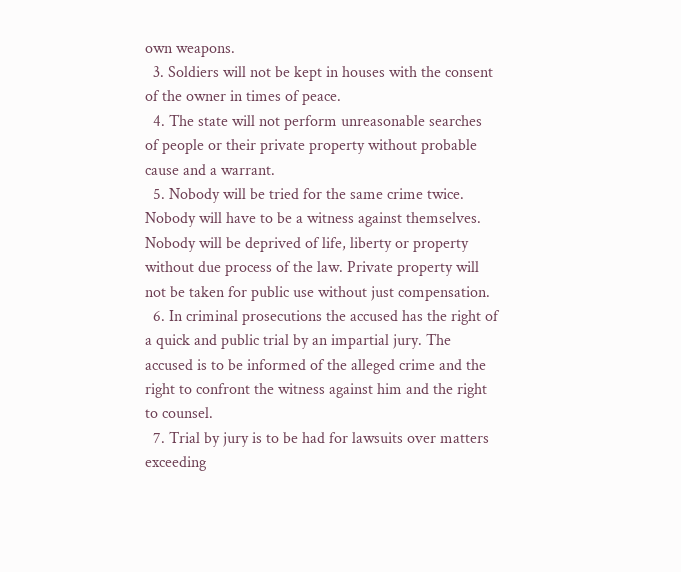own weapons.
  3. Soldiers will not be kept in houses with the consent of the owner in times of peace.
  4. The state will not perform unreasonable searches of people or their private property without probable cause and a warrant.
  5. Nobody will be tried for the same crime twice. Nobody will have to be a witness against themselves. Nobody will be deprived of life, liberty or property without due process of the law. Private property will not be taken for public use without just compensation.
  6. In criminal prosecutions the accused has the right of a quick and public trial by an impartial jury. The accused is to be informed of the alleged crime and the right to confront the witness against him and the right to counsel.
  7. Trial by jury is to be had for lawsuits over matters exceeding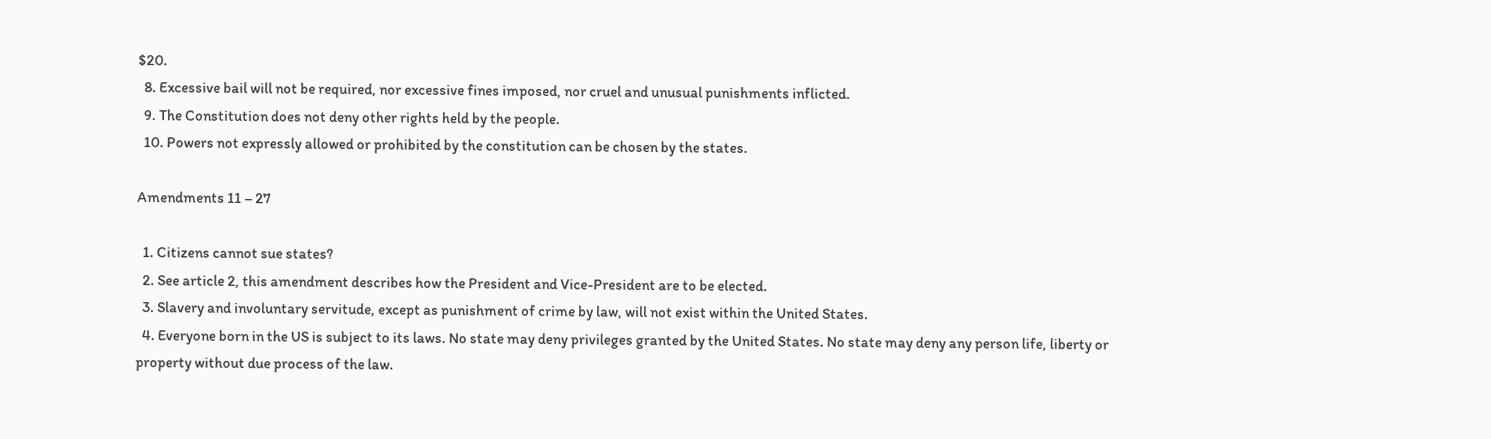$20.
  8. Excessive bail will not be required, nor excessive fines imposed, nor cruel and unusual punishments inflicted.
  9. The Constitution does not deny other rights held by the people.
  10. Powers not expressly allowed or prohibited by the constitution can be chosen by the states.

Amendments 11 – 27

  1. Citizens cannot sue states?
  2. See article 2, this amendment describes how the President and Vice-President are to be elected.
  3. Slavery and involuntary servitude, except as punishment of crime by law, will not exist within the United States.
  4. Everyone born in the US is subject to its laws. No state may deny privileges granted by the United States. No state may deny any person life, liberty or property without due process of the law.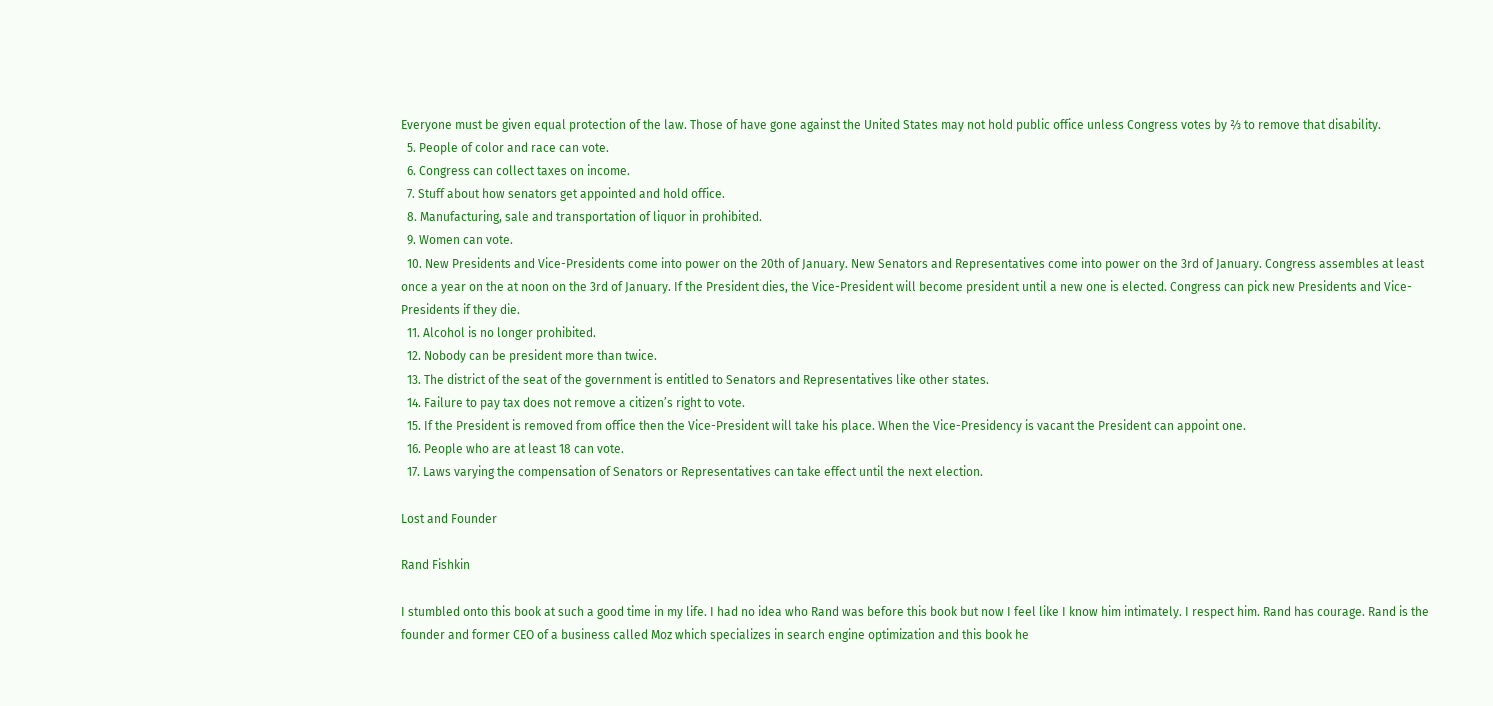Everyone must be given equal protection of the law. Those of have gone against the United States may not hold public office unless Congress votes by ⅔ to remove that disability.
  5. People of color and race can vote.
  6. Congress can collect taxes on income.
  7. Stuff about how senators get appointed and hold office.
  8. Manufacturing, sale and transportation of liquor in prohibited.
  9. Women can vote.
  10. New Presidents and Vice-Presidents come into power on the 20th of January. New Senators and Representatives come into power on the 3rd of January. Congress assembles at least once a year on the at noon on the 3rd of January. If the President dies, the Vice-President will become president until a new one is elected. Congress can pick new Presidents and Vice-Presidents if they die.
  11. Alcohol is no longer prohibited.
  12. Nobody can be president more than twice.
  13. The district of the seat of the government is entitled to Senators and Representatives like other states.
  14. Failure to pay tax does not remove a citizen’s right to vote.
  15. If the President is removed from office then the Vice-President will take his place. When the Vice-Presidency is vacant the President can appoint one.
  16. People who are at least 18 can vote.
  17. Laws varying the compensation of Senators or Representatives can take effect until the next election.

Lost and Founder

Rand Fishkin

I stumbled onto this book at such a good time in my life. I had no idea who Rand was before this book but now I feel like I know him intimately. I respect him. Rand has courage. Rand is the founder and former CEO of a business called Moz which specializes in search engine optimization and this book he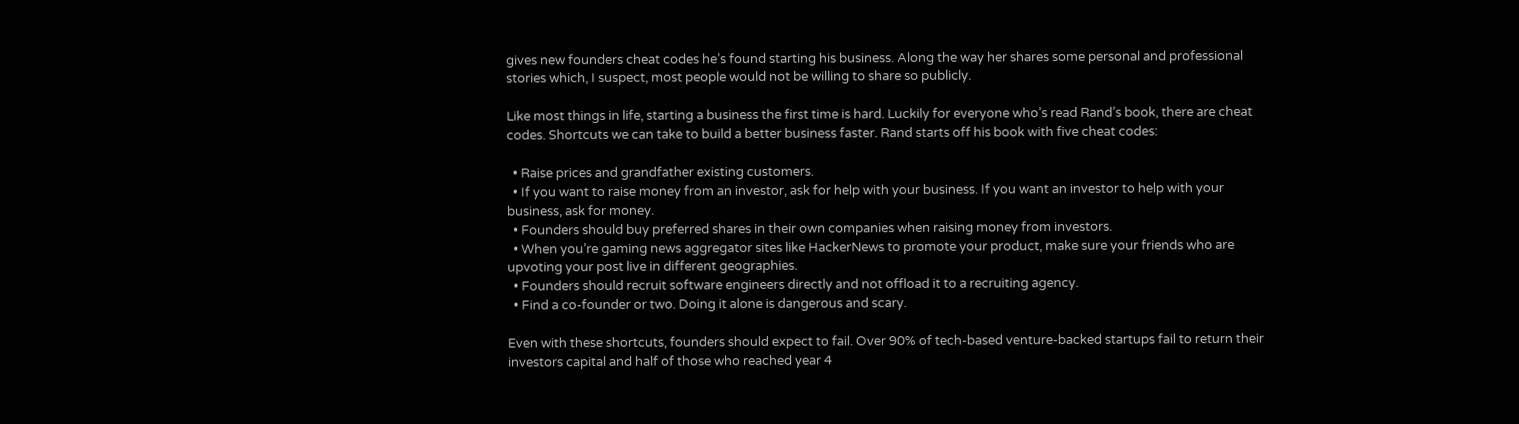gives new founders cheat codes he’s found starting his business. Along the way her shares some personal and professional stories which, I suspect, most people would not be willing to share so publicly.

Like most things in life, starting a business the first time is hard. Luckily for everyone who’s read Rand’s book, there are cheat codes. Shortcuts we can take to build a better business faster. Rand starts off his book with five cheat codes:

  • Raise prices and grandfather existing customers.
  • If you want to raise money from an investor, ask for help with your business. If you want an investor to help with your business, ask for money.
  • Founders should buy preferred shares in their own companies when raising money from investors.
  • When you’re gaming news aggregator sites like HackerNews to promote your product, make sure your friends who are upvoting your post live in different geographies.
  • Founders should recruit software engineers directly and not offload it to a recruiting agency.
  • Find a co-founder or two. Doing it alone is dangerous and scary.

Even with these shortcuts, founders should expect to fail. Over 90% of tech-based venture-backed startups fail to return their investors capital and half of those who reached year 4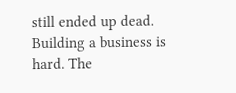still ended up dead. Building a business is hard. The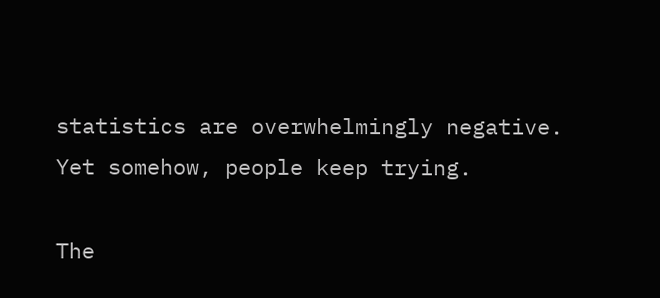statistics are overwhelmingly negative. Yet somehow, people keep trying.

The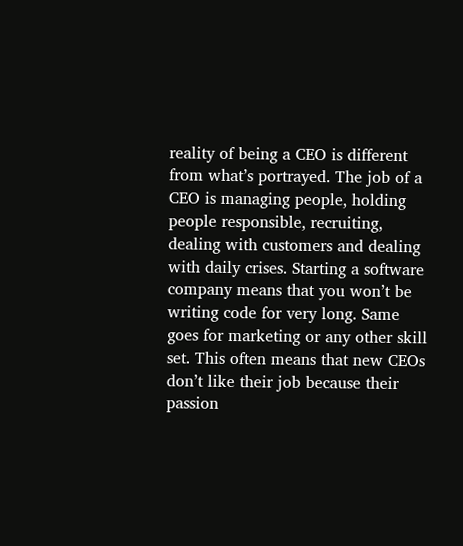reality of being a CEO is different from what’s portrayed. The job of a CEO is managing people, holding people responsible, recruiting, dealing with customers and dealing with daily crises. Starting a software company means that you won’t be writing code for very long. Same goes for marketing or any other skill set. This often means that new CEOs don’t like their job because their passion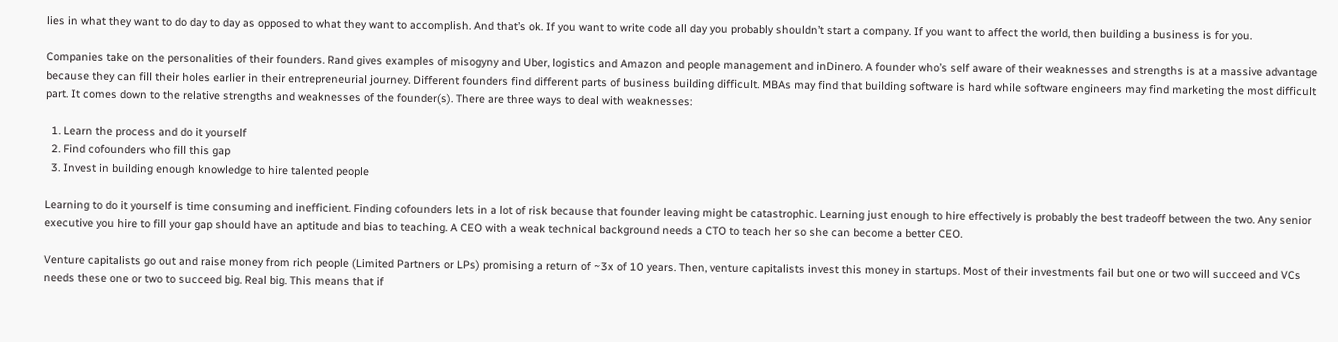lies in what they want to do day to day as opposed to what they want to accomplish. And that’s ok. If you want to write code all day you probably shouldn’t start a company. If you want to affect the world, then building a business is for you.

Companies take on the personalities of their founders. Rand gives examples of misogyny and Uber, logistics and Amazon and people management and inDinero. A founder who’s self aware of their weaknesses and strengths is at a massive advantage because they can fill their holes earlier in their entrepreneurial journey. Different founders find different parts of business building difficult. MBAs may find that building software is hard while software engineers may find marketing the most difficult part. It comes down to the relative strengths and weaknesses of the founder(s). There are three ways to deal with weaknesses:

  1. Learn the process and do it yourself
  2. Find cofounders who fill this gap
  3. Invest in building enough knowledge to hire talented people

Learning to do it yourself is time consuming and inefficient. Finding cofounders lets in a lot of risk because that founder leaving might be catastrophic. Learning just enough to hire effectively is probably the best tradeoff between the two. Any senior executive you hire to fill your gap should have an aptitude and bias to teaching. A CEO with a weak technical background needs a CTO to teach her so she can become a better CEO.

Venture capitalists go out and raise money from rich people (Limited Partners or LPs) promising a return of ~3x of 10 years. Then, venture capitalists invest this money in startups. Most of their investments fail but one or two will succeed and VCs needs these one or two to succeed big. Real big. This means that if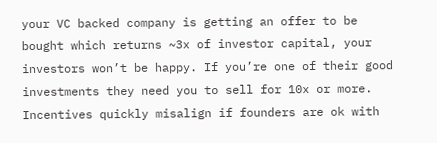your VC backed company is getting an offer to be bought which returns ~3x of investor capital, your investors won’t be happy. If you’re one of their good investments they need you to sell for 10x or more. Incentives quickly misalign if founders are ok with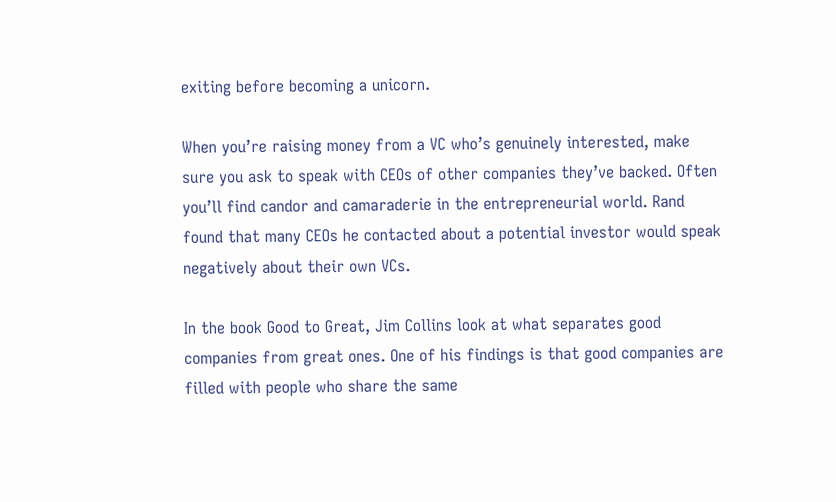exiting before becoming a unicorn.

When you’re raising money from a VC who’s genuinely interested, make sure you ask to speak with CEOs of other companies they’ve backed. Often you’ll find candor and camaraderie in the entrepreneurial world. Rand found that many CEOs he contacted about a potential investor would speak negatively about their own VCs.

In the book Good to Great, Jim Collins look at what separates good companies from great ones. One of his findings is that good companies are filled with people who share the same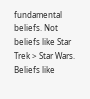fundamental beliefs. Not beliefs like Star Trek > Star Wars. Beliefs like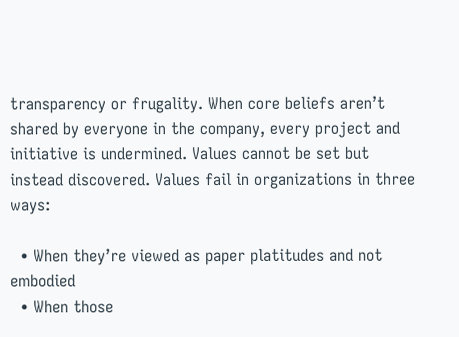transparency or frugality. When core beliefs aren’t shared by everyone in the company, every project and initiative is undermined. Values cannot be set but instead discovered. Values fail in organizations in three ways:

  • When they’re viewed as paper platitudes and not embodied
  • When those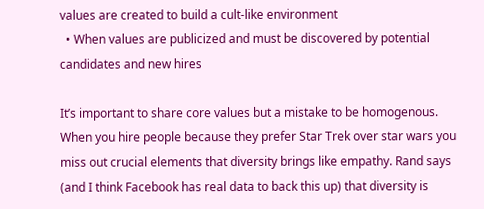values are created to build a cult-like environment
  • When values are publicized and must be discovered by potential candidates and new hires

It’s important to share core values but a mistake to be homogenous. When you hire people because they prefer Star Trek over star wars you miss out crucial elements that diversity brings like empathy. Rand says (and I think Facebook has real data to back this up) that diversity is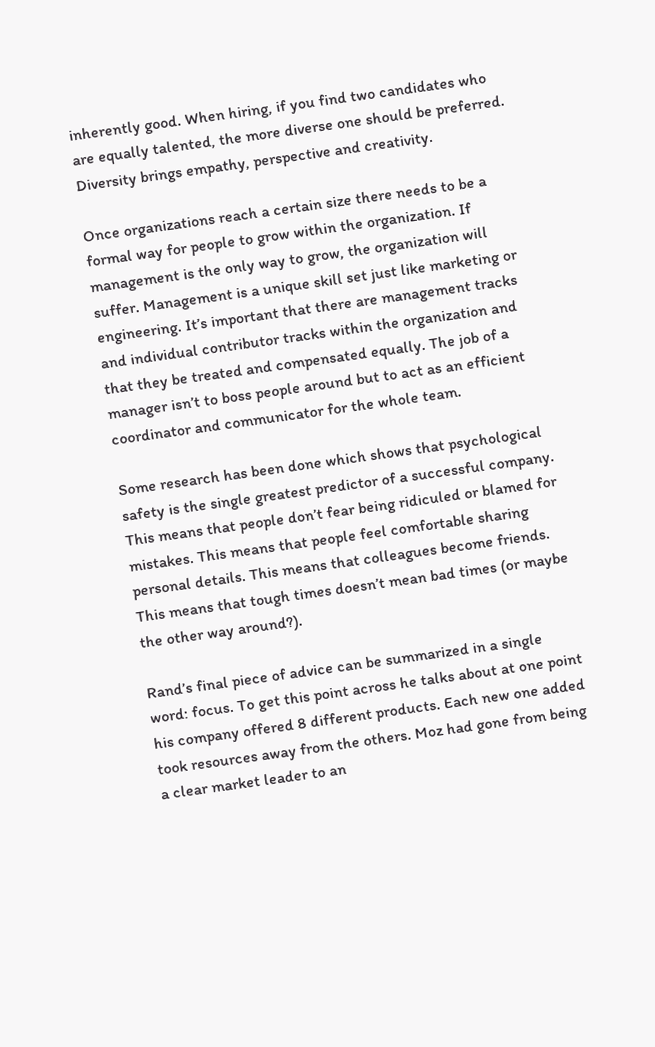inherently good. When hiring, if you find two candidates who are equally talented, the more diverse one should be preferred. Diversity brings empathy, perspective and creativity.

Once organizations reach a certain size there needs to be a formal way for people to grow within the organization. If management is the only way to grow, the organization will suffer. Management is a unique skill set just like marketing or engineering. It’s important that there are management tracks and individual contributor tracks within the organization and that they be treated and compensated equally. The job of a manager isn’t to boss people around but to act as an efficient coordinator and communicator for the whole team.

Some research has been done which shows that psychological safety is the single greatest predictor of a successful company. This means that people don’t fear being ridiculed or blamed for mistakes. This means that people feel comfortable sharing personal details. This means that colleagues become friends. This means that tough times doesn’t mean bad times (or maybe the other way around?).

Rand’s final piece of advice can be summarized in a single word: focus. To get this point across he talks about at one point his company offered 8 different products. Each new one added took resources away from the others. Moz had gone from being a clear market leader to an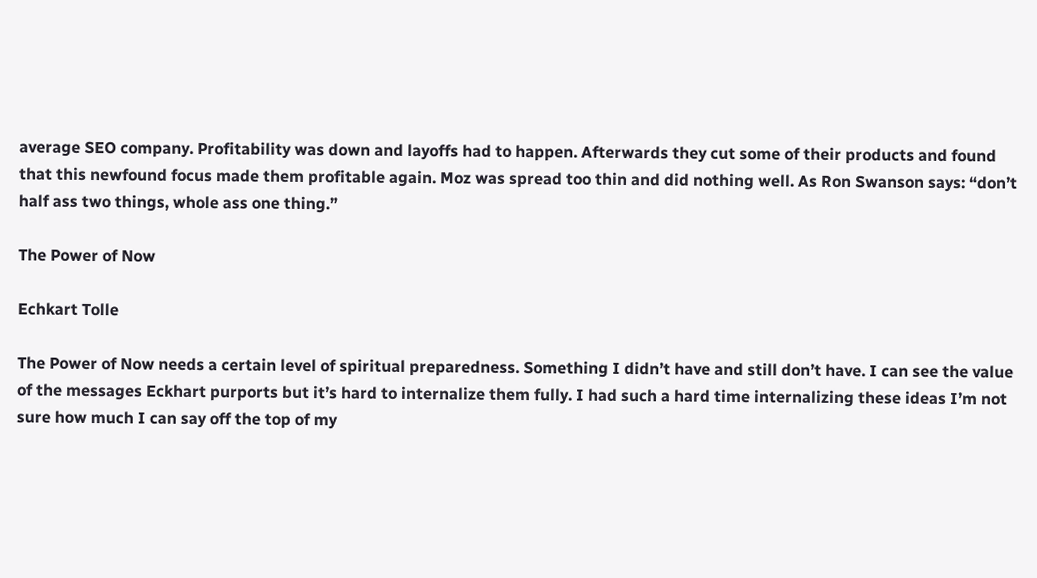average SEO company. Profitability was down and layoffs had to happen. Afterwards they cut some of their products and found that this newfound focus made them profitable again. Moz was spread too thin and did nothing well. As Ron Swanson says: “don’t half ass two things, whole ass one thing.”

The Power of Now

Echkart Tolle

The Power of Now needs a certain level of spiritual preparedness. Something I didn’t have and still don’t have. I can see the value of the messages Eckhart purports but it’s hard to internalize them fully. I had such a hard time internalizing these ideas I’m not sure how much I can say off the top of my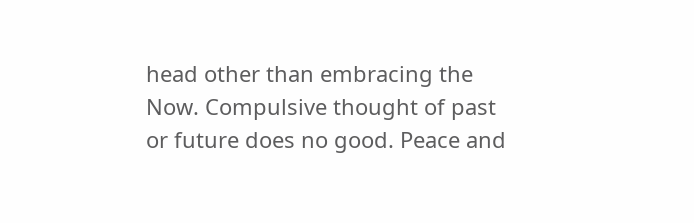head other than embracing the Now. Compulsive thought of past or future does no good. Peace and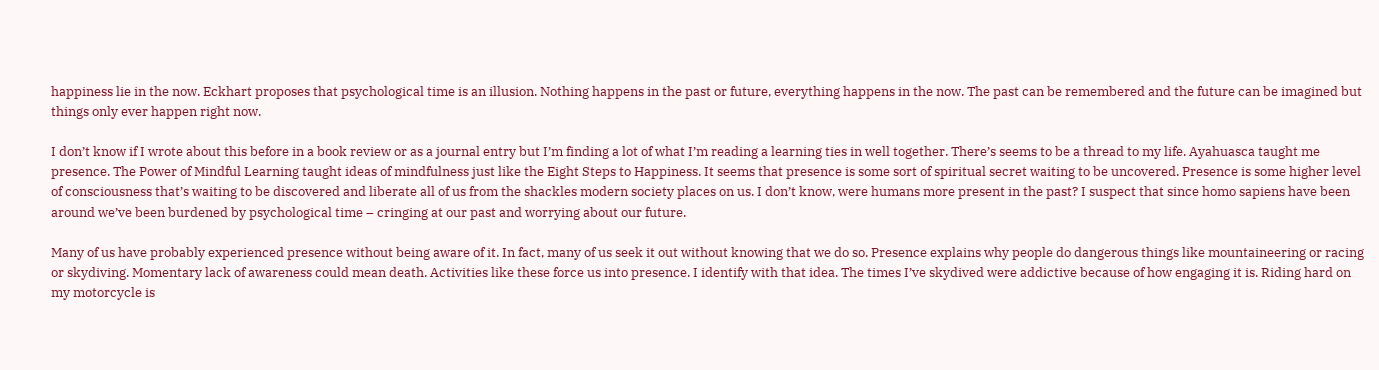happiness lie in the now. Eckhart proposes that psychological time is an illusion. Nothing happens in the past or future, everything happens in the now. The past can be remembered and the future can be imagined but things only ever happen right now.

I don’t know if I wrote about this before in a book review or as a journal entry but I’m finding a lot of what I’m reading a learning ties in well together. There’s seems to be a thread to my life. Ayahuasca taught me presence. The Power of Mindful Learning taught ideas of mindfulness just like the Eight Steps to Happiness. It seems that presence is some sort of spiritual secret waiting to be uncovered. Presence is some higher level of consciousness that’s waiting to be discovered and liberate all of us from the shackles modern society places on us. I don’t know, were humans more present in the past? I suspect that since homo sapiens have been around we’ve been burdened by psychological time – cringing at our past and worrying about our future.

Many of us have probably experienced presence without being aware of it. In fact, many of us seek it out without knowing that we do so. Presence explains why people do dangerous things like mountaineering or racing or skydiving. Momentary lack of awareness could mean death. Activities like these force us into presence. I identify with that idea. The times I’ve skydived were addictive because of how engaging it is. Riding hard on my motorcycle is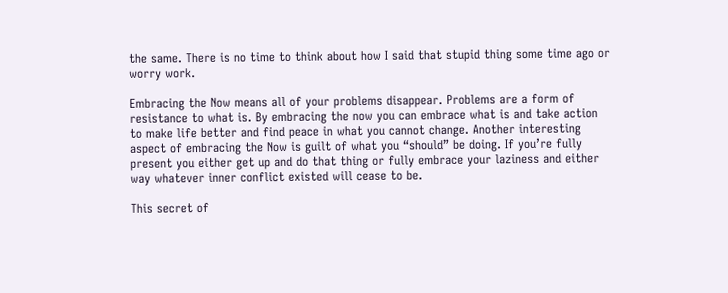the same. There is no time to think about how I said that stupid thing some time ago or worry work.

Embracing the Now means all of your problems disappear. Problems are a form of resistance to what is. By embracing the now you can embrace what is and take action to make life better and find peace in what you cannot change. Another interesting aspect of embracing the Now is guilt of what you “should” be doing. If you’re fully present you either get up and do that thing or fully embrace your laziness and either way whatever inner conflict existed will cease to be.

This secret of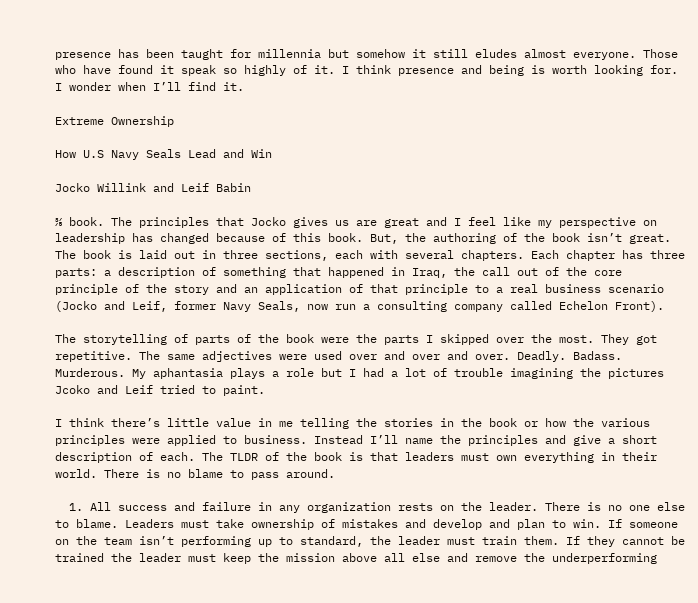presence has been taught for millennia but somehow it still eludes almost everyone. Those who have found it speak so highly of it. I think presence and being is worth looking for. I wonder when I’ll find it.

Extreme Ownership

How U.S Navy Seals Lead and Win

Jocko Willink and Leif Babin

⅗ book. The principles that Jocko gives us are great and I feel like my perspective on leadership has changed because of this book. But, the authoring of the book isn’t great. The book is laid out in three sections, each with several chapters. Each chapter has three parts: a description of something that happened in Iraq, the call out of the core principle of the story and an application of that principle to a real business scenario (Jocko and Leif, former Navy Seals, now run a consulting company called Echelon Front).

The storytelling of parts of the book were the parts I skipped over the most. They got repetitive. The same adjectives were used over and over and over. Deadly. Badass. Murderous. My aphantasia plays a role but I had a lot of trouble imagining the pictures Jcoko and Leif tried to paint.

I think there’s little value in me telling the stories in the book or how the various principles were applied to business. Instead I’ll name the principles and give a short description of each. The TLDR of the book is that leaders must own everything in their world. There is no blame to pass around.

  1. All success and failure in any organization rests on the leader. There is no one else to blame. Leaders must take ownership of mistakes and develop and plan to win. If someone on the team isn’t performing up to standard, the leader must train them. If they cannot be trained the leader must keep the mission above all else and remove the underperforming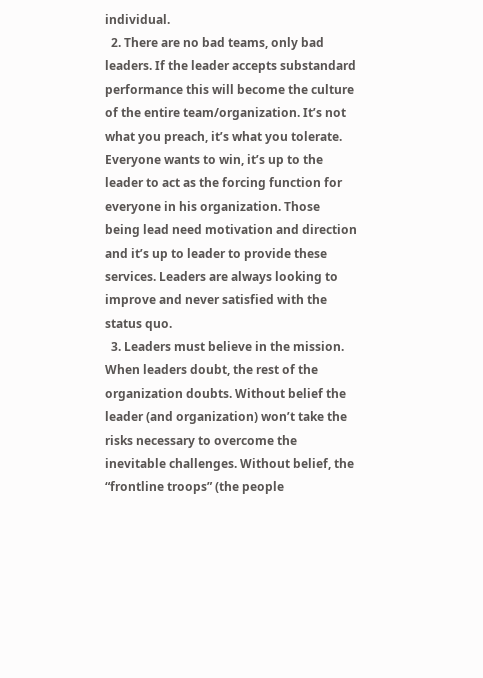individual.
  2. There are no bad teams, only bad leaders. If the leader accepts substandard performance this will become the culture of the entire team/organization. It’s not what you preach, it’s what you tolerate. Everyone wants to win, it’s up to the leader to act as the forcing function for everyone in his organization. Those being lead need motivation and direction and it’s up to leader to provide these services. Leaders are always looking to improve and never satisfied with the status quo.
  3. Leaders must believe in the mission. When leaders doubt, the rest of the organization doubts. Without belief the leader (and organization) won’t take the risks necessary to overcome the inevitable challenges. Without belief, the “frontline troops” (the people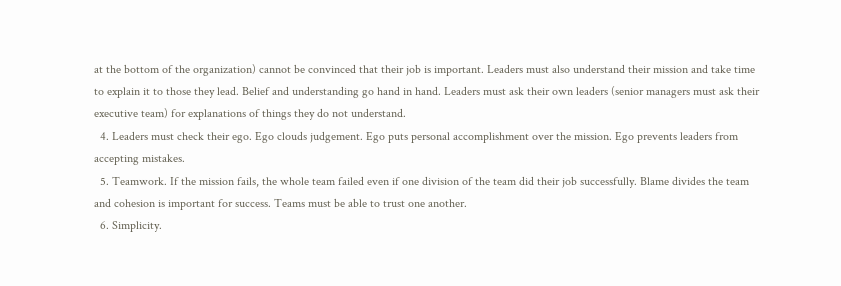at the bottom of the organization) cannot be convinced that their job is important. Leaders must also understand their mission and take time to explain it to those they lead. Belief and understanding go hand in hand. Leaders must ask their own leaders (senior managers must ask their executive team) for explanations of things they do not understand.
  4. Leaders must check their ego. Ego clouds judgement. Ego puts personal accomplishment over the mission. Ego prevents leaders from accepting mistakes.
  5. Teamwork. If the mission fails, the whole team failed even if one division of the team did their job successfully. Blame divides the team and cohesion is important for success. Teams must be able to trust one another.
  6. Simplicity.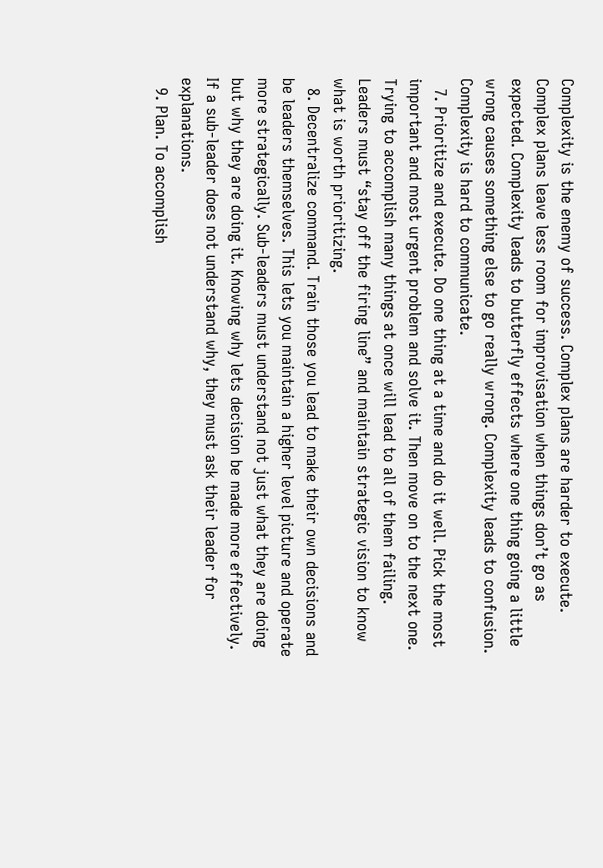Complexity is the enemy of success. Complex plans are harder to execute. Complex plans leave less room for improvisation when things don’t go as expected. Complexity leads to butterfly effects where one thing going a little wrong causes something else to go really wrong. Complexity leads to confusion. Complexity is hard to communicate.
  7. Prioritize and execute. Do one thing at a time and do it well. Pick the most important and most urgent problem and solve it. Then move on to the next one. Trying to accomplish many things at once will lead to all of them failing. Leaders must “stay off the firing line” and maintain strategic vision to know what is worth prioritizing.
  8. Decentralize command. Train those you lead to make their own decisions and be leaders themselves. This lets you maintain a higher level picture and operate more strategically. Sub-leaders must understand not just what they are doing but why they are doing it. Knowing why lets decision be made more effectively. If a sub-leader does not understand why, they must ask their leader for explanations.
  9. Plan. To accomplish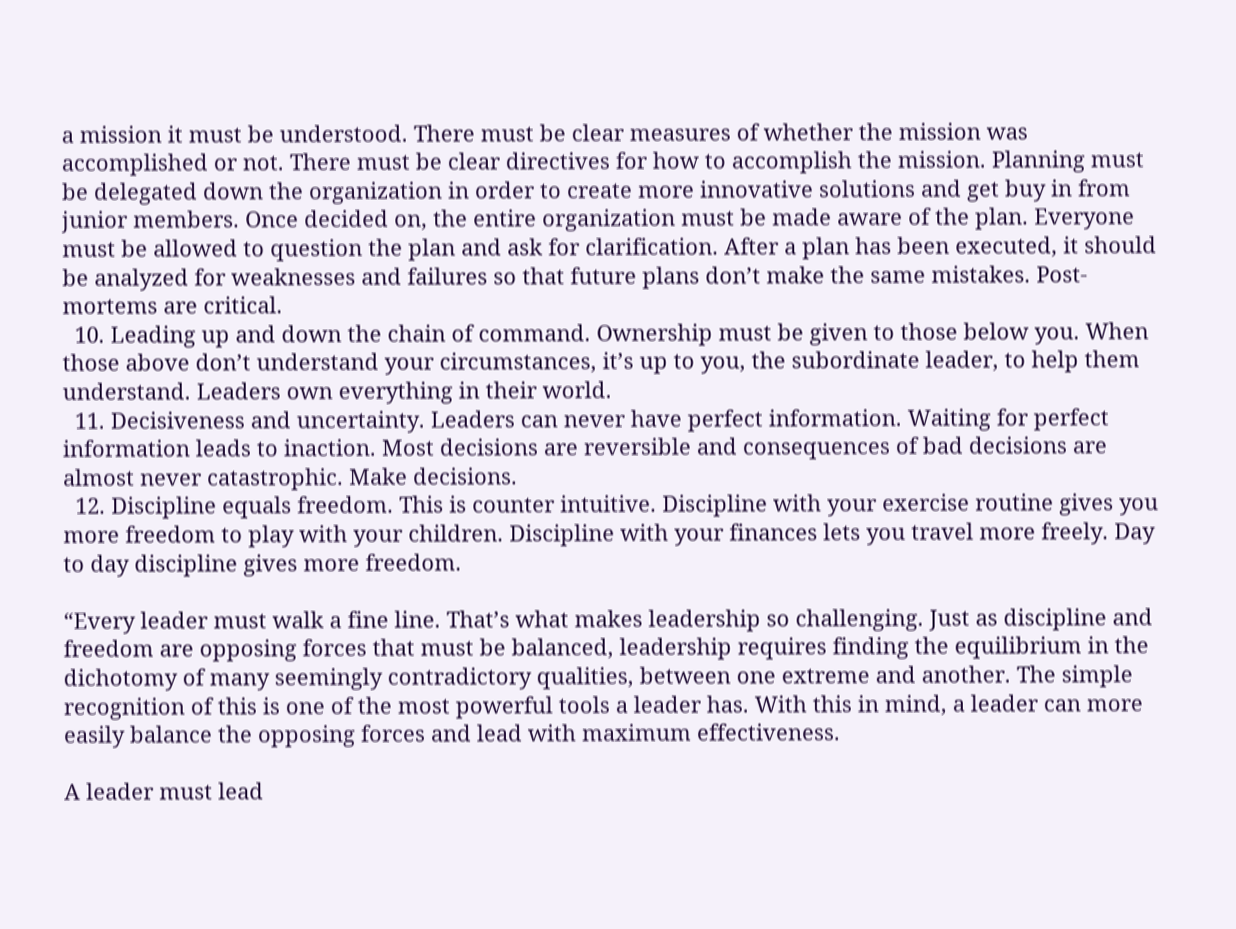a mission it must be understood. There must be clear measures of whether the mission was accomplished or not. There must be clear directives for how to accomplish the mission. Planning must be delegated down the organization in order to create more innovative solutions and get buy in from junior members. Once decided on, the entire organization must be made aware of the plan. Everyone must be allowed to question the plan and ask for clarification. After a plan has been executed, it should be analyzed for weaknesses and failures so that future plans don’t make the same mistakes. Post-mortems are critical.
  10. Leading up and down the chain of command. Ownership must be given to those below you. When those above don’t understand your circumstances, it’s up to you, the subordinate leader, to help them understand. Leaders own everything in their world.
  11. Decisiveness and uncertainty. Leaders can never have perfect information. Waiting for perfect information leads to inaction. Most decisions are reversible and consequences of bad decisions are almost never catastrophic. Make decisions.
  12. Discipline equals freedom. This is counter intuitive. Discipline with your exercise routine gives you more freedom to play with your children. Discipline with your finances lets you travel more freely. Day to day discipline gives more freedom.

“Every leader must walk a fine line. That’s what makes leadership so challenging. Just as discipline and freedom are opposing forces that must be balanced, leadership requires finding the equilibrium in the dichotomy of many seemingly contradictory qualities, between one extreme and another. The simple recognition of this is one of the most powerful tools a leader has. With this in mind, a leader can more easily balance the opposing forces and lead with maximum effectiveness.

A leader must lead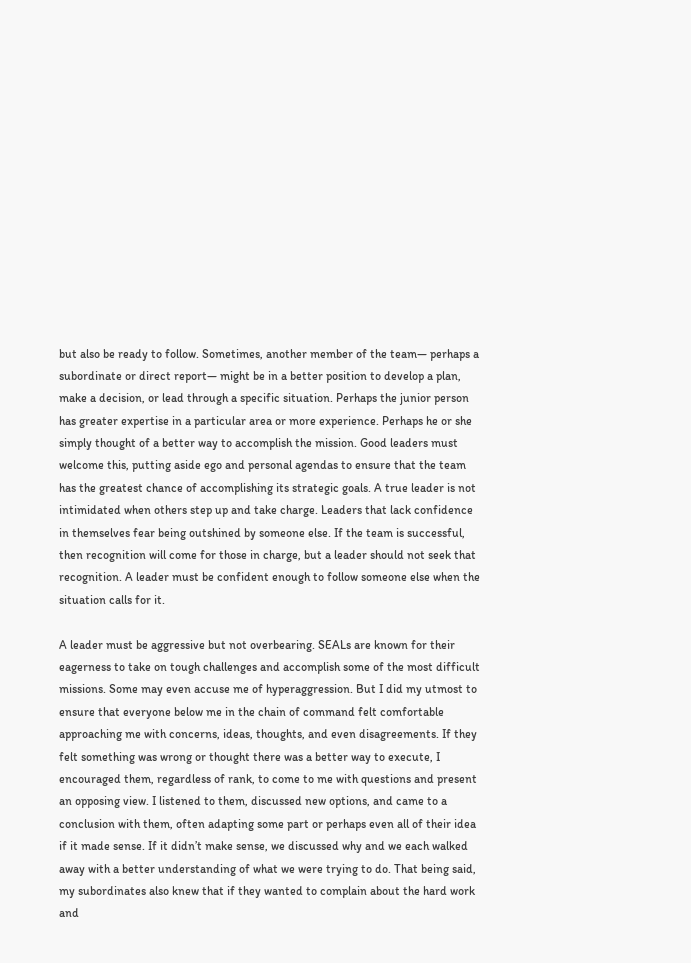but also be ready to follow. Sometimes, another member of the team— perhaps a subordinate or direct report— might be in a better position to develop a plan, make a decision, or lead through a specific situation. Perhaps the junior person has greater expertise in a particular area or more experience. Perhaps he or she simply thought of a better way to accomplish the mission. Good leaders must welcome this, putting aside ego and personal agendas to ensure that the team has the greatest chance of accomplishing its strategic goals. A true leader is not intimidated when others step up and take charge. Leaders that lack confidence in themselves fear being outshined by someone else. If the team is successful, then recognition will come for those in charge, but a leader should not seek that recognition. A leader must be confident enough to follow someone else when the situation calls for it.

A leader must be aggressive but not overbearing. SEALs are known for their eagerness to take on tough challenges and accomplish some of the most difficult missions. Some may even accuse me of hyperaggression. But I did my utmost to ensure that everyone below me in the chain of command felt comfortable approaching me with concerns, ideas, thoughts, and even disagreements. If they felt something was wrong or thought there was a better way to execute, I encouraged them, regardless of rank, to come to me with questions and present an opposing view. I listened to them, discussed new options, and came to a conclusion with them, often adapting some part or perhaps even all of their idea if it made sense. If it didn’t make sense, we discussed why and we each walked away with a better understanding of what we were trying to do. That being said, my subordinates also knew that if they wanted to complain about the hard work and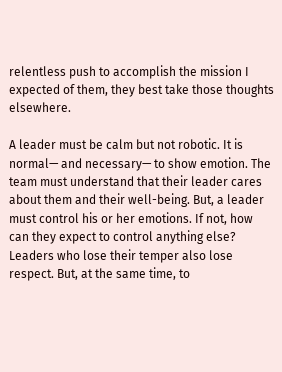relentless push to accomplish the mission I expected of them, they best take those thoughts elsewhere.

A leader must be calm but not robotic. It is normal— and necessary— to show emotion. The team must understand that their leader cares about them and their well-being. But, a leader must control his or her emotions. If not, how can they expect to control anything else? Leaders who lose their temper also lose respect. But, at the same time, to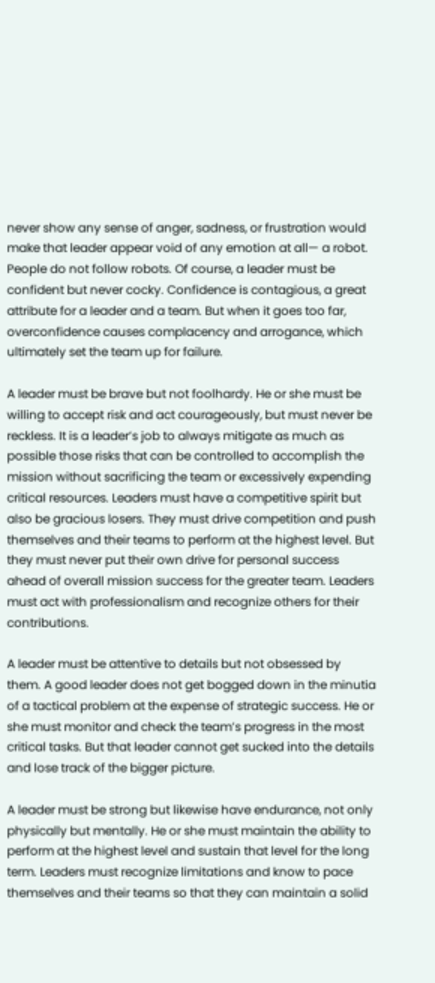never show any sense of anger, sadness, or frustration would make that leader appear void of any emotion at all— a robot. People do not follow robots. Of course, a leader must be confident but never cocky. Confidence is contagious, a great attribute for a leader and a team. But when it goes too far, overconfidence causes complacency and arrogance, which ultimately set the team up for failure.

A leader must be brave but not foolhardy. He or she must be willing to accept risk and act courageously, but must never be reckless. It is a leader’s job to always mitigate as much as possible those risks that can be controlled to accomplish the mission without sacrificing the team or excessively expending critical resources. Leaders must have a competitive spirit but also be gracious losers. They must drive competition and push themselves and their teams to perform at the highest level. But they must never put their own drive for personal success ahead of overall mission success for the greater team. Leaders must act with professionalism and recognize others for their contributions.

A leader must be attentive to details but not obsessed by them. A good leader does not get bogged down in the minutia of a tactical problem at the expense of strategic success. He or she must monitor and check the team’s progress in the most critical tasks. But that leader cannot get sucked into the details and lose track of the bigger picture.

A leader must be strong but likewise have endurance, not only physically but mentally. He or she must maintain the ability to perform at the highest level and sustain that level for the long term. Leaders must recognize limitations and know to pace themselves and their teams so that they can maintain a solid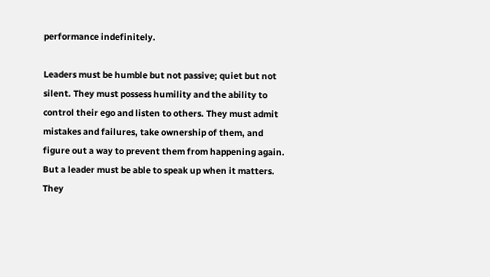performance indefinitely.

Leaders must be humble but not passive; quiet but not silent. They must possess humility and the ability to control their ego and listen to others. They must admit mistakes and failures, take ownership of them, and figure out a way to prevent them from happening again. But a leader must be able to speak up when it matters. They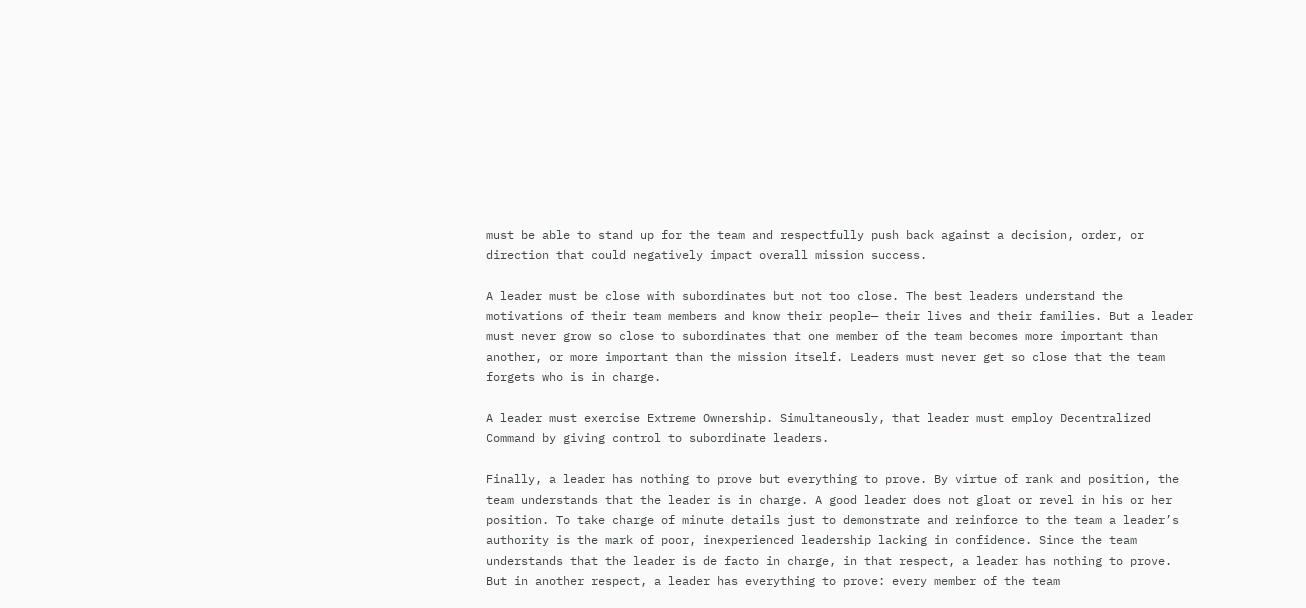must be able to stand up for the team and respectfully push back against a decision, order, or direction that could negatively impact overall mission success.

A leader must be close with subordinates but not too close. The best leaders understand the motivations of their team members and know their people— their lives and their families. But a leader must never grow so close to subordinates that one member of the team becomes more important than another, or more important than the mission itself. Leaders must never get so close that the team forgets who is in charge.

A leader must exercise Extreme Ownership. Simultaneously, that leader must employ Decentralized Command by giving control to subordinate leaders.

Finally, a leader has nothing to prove but everything to prove. By virtue of rank and position, the team understands that the leader is in charge. A good leader does not gloat or revel in his or her position. To take charge of minute details just to demonstrate and reinforce to the team a leader’s authority is the mark of poor, inexperienced leadership lacking in confidence. Since the team understands that the leader is de facto in charge, in that respect, a leader has nothing to prove. But in another respect, a leader has everything to prove: every member of the team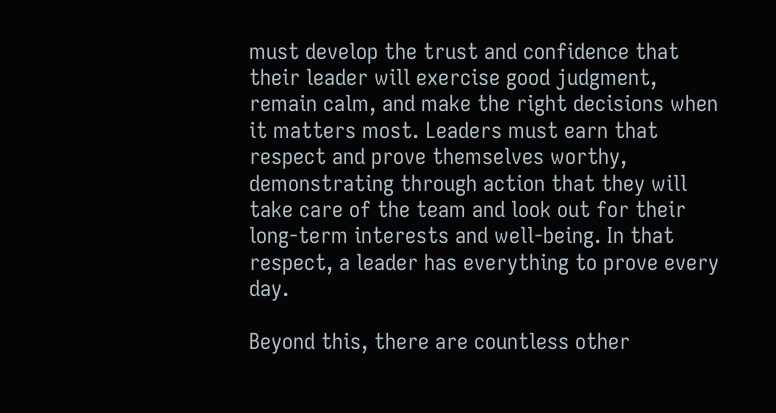must develop the trust and confidence that their leader will exercise good judgment, remain calm, and make the right decisions when it matters most. Leaders must earn that respect and prove themselves worthy, demonstrating through action that they will take care of the team and look out for their long-term interests and well-being. In that respect, a leader has everything to prove every day.

Beyond this, there are countless other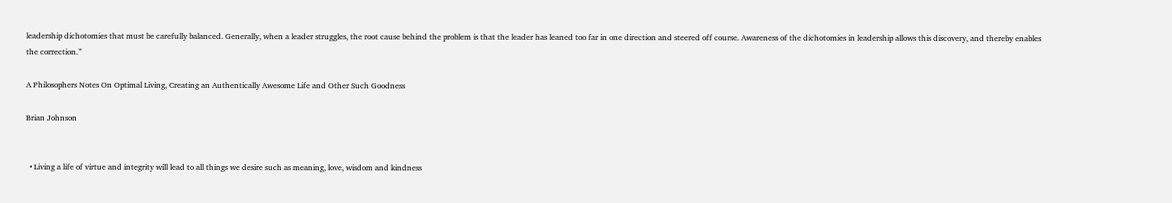leadership dichotomies that must be carefully balanced. Generally, when a leader struggles, the root cause behind the problem is that the leader has leaned too far in one direction and steered off course. Awareness of the dichotomies in leadership allows this discovery, and thereby enables the correction.”

A Philosophers Notes On Optimal Living, Creating an Authentically Awesome Life and Other Such Goodness

Brian Johnson


  • Living a life of virtue and integrity will lead to all things we desire such as meaning, love, wisdom and kindness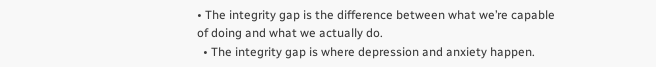• The integrity gap is the difference between what we’re capable of doing and what we actually do.
  • The integrity gap is where depression and anxiety happen.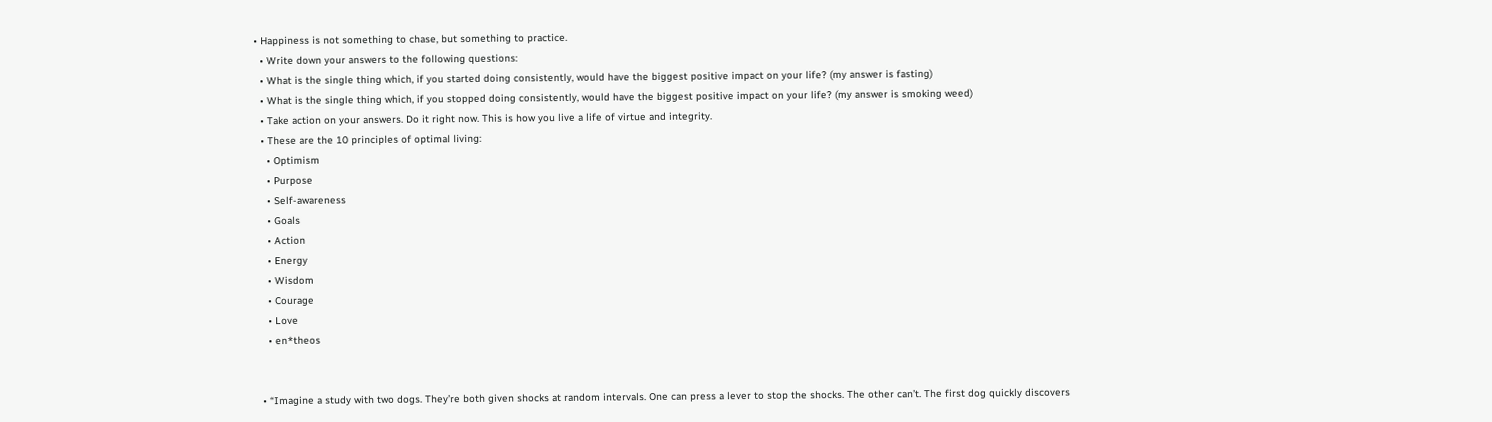• Happiness is not something to chase, but something to practice.
  • Write down your answers to the following questions:
  • What is the single thing which, if you started doing consistently, would have the biggest positive impact on your life? (my answer is fasting)
  • What is the single thing which, if you stopped doing consistently, would have the biggest positive impact on your life? (my answer is smoking weed)
  • Take action on your answers. Do it right now. This is how you live a life of virtue and integrity.
  • These are the 10 principles of optimal living:
    • Optimism
    • Purpose
    • Self-awareness
    • Goals
    • Action
    • Energy
    • Wisdom
    • Courage
    • Love
    • en*theos


  • “Imagine a study with two dogs. They’re both given shocks at random intervals. One can press a lever to stop the shocks. The other can’t. The first dog quickly discovers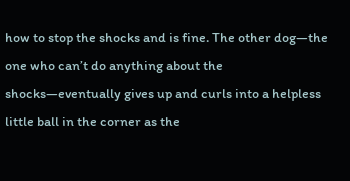how to stop the shocks and is fine. The other dog—the one who can’t do anything about the shocks—eventually gives up and curls into a helpless little ball in the corner as the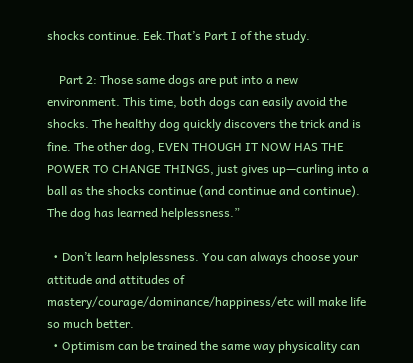shocks continue. Eek.That’s Part I of the study.

    Part 2: Those same dogs are put into a new environment. This time, both dogs can easily avoid the shocks. The healthy dog quickly discovers the trick and is fine. The other dog, EVEN THOUGH IT NOW HAS THE POWER TO CHANGE THINGS, just gives up—curling into a ball as the shocks continue (and continue and continue). The dog has learned helplessness.”

  • Don’t learn helplessness. You can always choose your attitude and attitudes of mastery/courage/dominance/happiness/etc will make life so much better.
  • Optimism can be trained the same way physicality can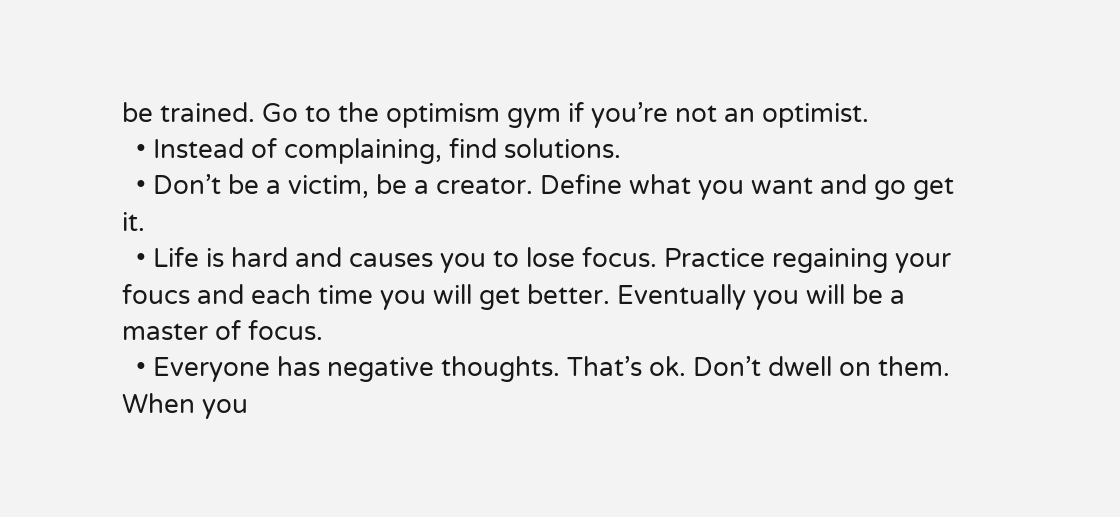be trained. Go to the optimism gym if you’re not an optimist.
  • Instead of complaining, find solutions.
  • Don’t be a victim, be a creator. Define what you want and go get it.
  • Life is hard and causes you to lose focus. Practice regaining your foucs and each time you will get better. Eventually you will be a master of focus.
  • Everyone has negative thoughts. That’s ok. Don’t dwell on them. When you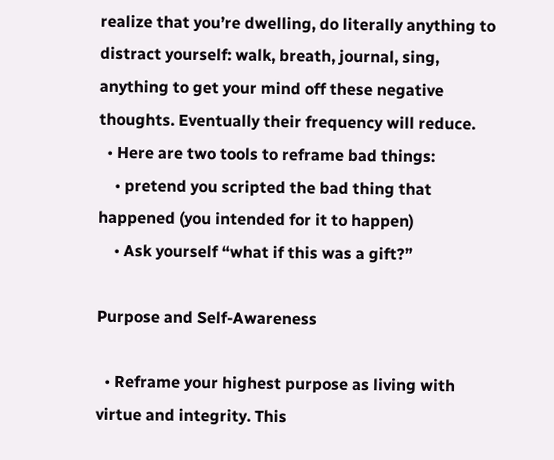realize that you’re dwelling, do literally anything to distract yourself: walk, breath, journal, sing, anything to get your mind off these negative thoughts. Eventually their frequency will reduce.
  • Here are two tools to reframe bad things:
    • pretend you scripted the bad thing that happened (you intended for it to happen)
    • Ask yourself “what if this was a gift?”

Purpose and Self-Awareness

  • Reframe your highest purpose as living with virtue and integrity. This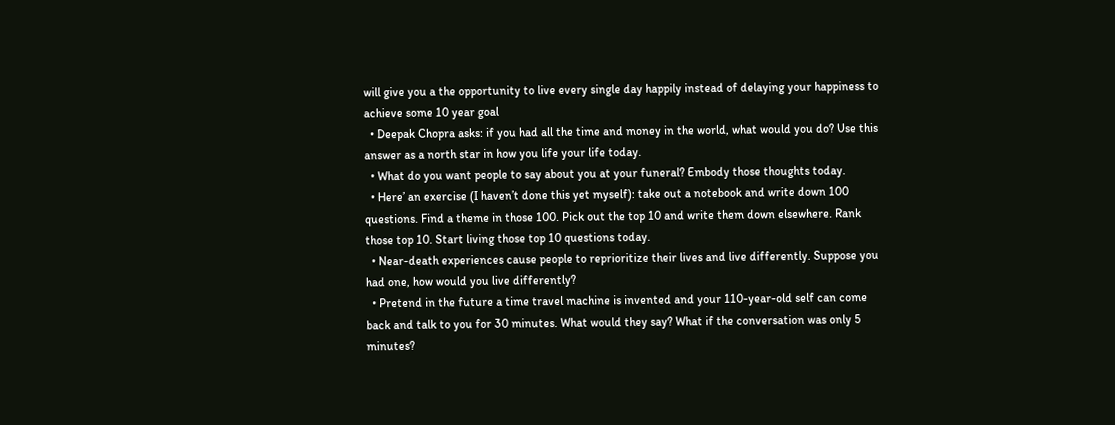will give you a the opportunity to live every single day happily instead of delaying your happiness to achieve some 10 year goal
  • Deepak Chopra asks: if you had all the time and money in the world, what would you do? Use this answer as a north star in how you life your life today.
  • What do you want people to say about you at your funeral? Embody those thoughts today.
  • Here’ an exercise (I haven’t done this yet myself): take out a notebook and write down 100 questions. Find a theme in those 100. Pick out the top 10 and write them down elsewhere. Rank those top 10. Start living those top 10 questions today.
  • Near-death experiences cause people to reprioritize their lives and live differently. Suppose you had one, how would you live differently?
  • Pretend in the future a time travel machine is invented and your 110-year-old self can come back and talk to you for 30 minutes. What would they say? What if the conversation was only 5 minutes?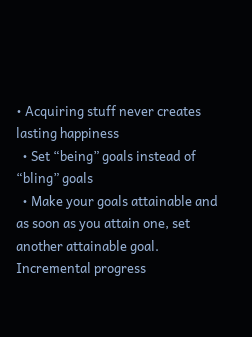• Acquiring stuff never creates lasting happiness
  • Set “being” goals instead of “bling” goals
  • Make your goals attainable and as soon as you attain one, set another attainable goal. Incremental progress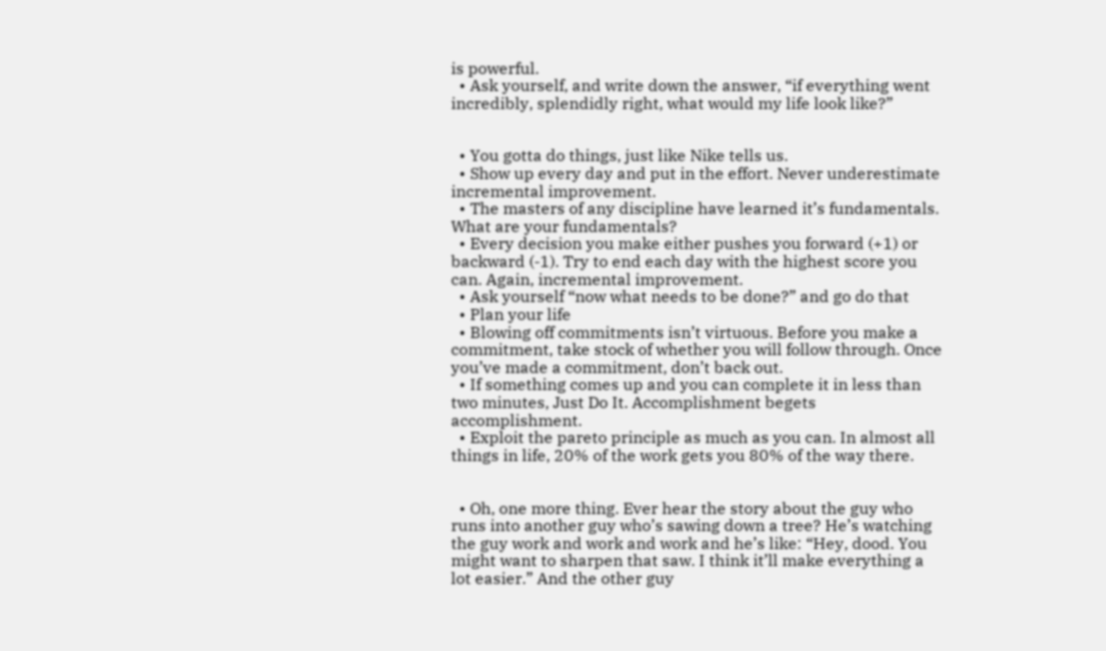is powerful.
  • Ask yourself, and write down the answer, “if everything went incredibly, splendidly right, what would my life look like?”


  • You gotta do things, just like Nike tells us.
  • Show up every day and put in the effort. Never underestimate incremental improvement.
  • The masters of any discipline have learned it’s fundamentals. What are your fundamentals?
  • Every decision you make either pushes you forward (+1) or backward (-1). Try to end each day with the highest score you can. Again, incremental improvement.
  • Ask yourself “now what needs to be done?” and go do that
  • Plan your life
  • Blowing off commitments isn’t virtuous. Before you make a commitment, take stock of whether you will follow through. Once you’ve made a commitment, don’t back out.
  • If something comes up and you can complete it in less than two minutes, Just Do It. Accomplishment begets accomplishment.
  • Exploit the pareto principle as much as you can. In almost all things in life, 20% of the work gets you 80% of the way there.


  • Oh, one more thing. Ever hear the story about the guy who runs into another guy who’s sawing down a tree? He’s watching the guy work and work and work and he’s like: “Hey, dood. You might want to sharpen that saw. I think it’ll make everything a lot easier.” And the other guy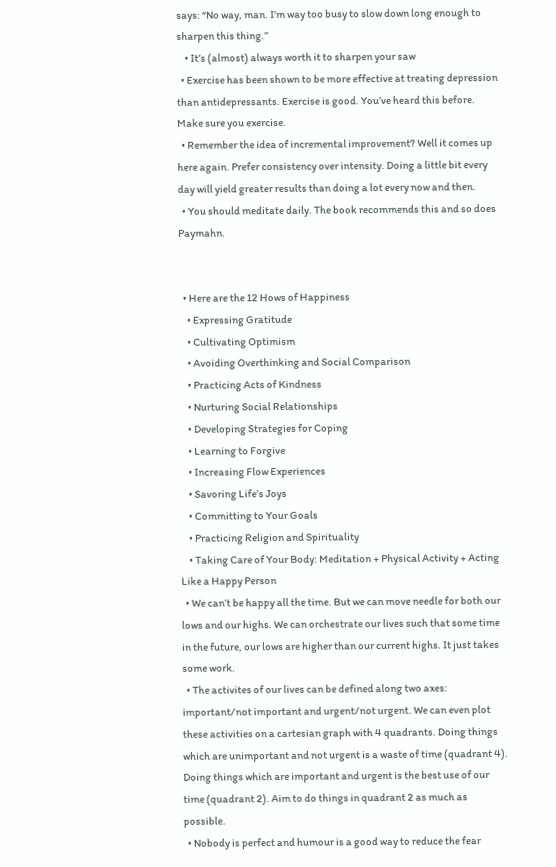says: “No way, man. I’m way too busy to slow down long enough to sharpen this thing.”
    • It’s (almost) always worth it to sharpen your saw
  • Exercise has been shown to be more effective at treating depression than antidepressants. Exercise is good. You’ve heard this before. Make sure you exercise.
  • Remember the idea of incremental improvement? Well it comes up here again. Prefer consistency over intensity. Doing a little bit every day will yield greater results than doing a lot every now and then.
  • You should meditate daily. The book recommends this and so does Paymahn.


  • Here are the 12 Hows of Happiness
    • Expressing Gratitude
    • Cultivating Optimism
    • Avoiding Overthinking and Social Comparison
    • Practicing Acts of Kindness
    • Nurturing Social Relationships
    • Developing Strategies for Coping
    • Learning to Forgive
    • Increasing Flow Experiences
    • Savoring Life’s Joys
    • Committing to Your Goals
    • Practicing Religion and Spirituality
    • Taking Care of Your Body: Meditation + Physical Activity + Acting Like a Happy Person
  • We can’t be happy all the time. But we can move needle for both our lows and our highs. We can orchestrate our lives such that some time in the future, our lows are higher than our current highs. It just takes some work.
  • The activites of our lives can be defined along two axes: important/not important and urgent/not urgent. We can even plot these activities on a cartesian graph with 4 quadrants. Doing things which are unimportant and not urgent is a waste of time (quadrant 4). Doing things which are important and urgent is the best use of our time (quadrant 2). Aim to do things in quadrant 2 as much as possible.
  • Nobody is perfect and humour is a good way to reduce the fear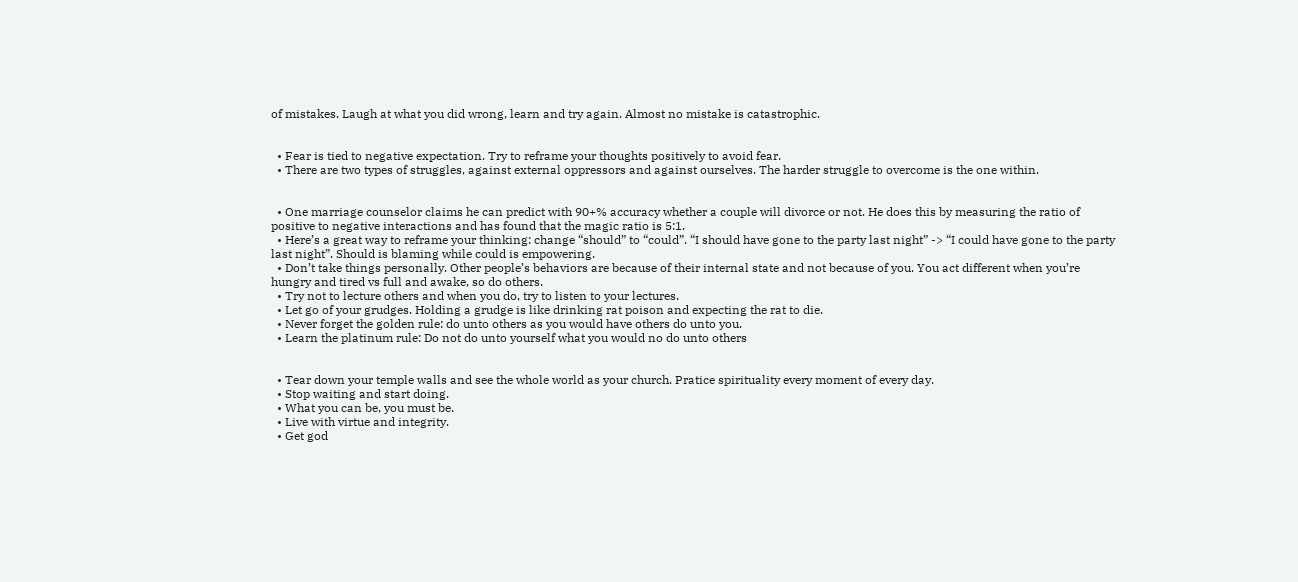of mistakes. Laugh at what you did wrong, learn and try again. Almost no mistake is catastrophic.


  • Fear is tied to negative expectation. Try to reframe your thoughts positively to avoid fear.
  • There are two types of struggles, against external oppressors and against ourselves. The harder struggle to overcome is the one within.


  • One marriage counselor claims he can predict with 90+% accuracy whether a couple will divorce or not. He does this by measuring the ratio of positive to negative interactions and has found that the magic ratio is 5:1.
  • Here’s a great way to reframe your thinking: change “should” to “could”. “I should have gone to the party last night” -> “I could have gone to the party last night”. Should is blaming while could is empowering.
  • Don’t take things personally. Other people’s behaviors are because of their internal state and not because of you. You act different when you’re hungry and tired vs full and awake, so do others.
  • Try not to lecture others and when you do, try to listen to your lectures.
  • Let go of your grudges. Holding a grudge is like drinking rat poison and expecting the rat to die.
  • Never forget the golden rule: do unto others as you would have others do unto you.
  • Learn the platinum rule: Do not do unto yourself what you would no do unto others


  • Tear down your temple walls and see the whole world as your church. Pratice spirituality every moment of every day.
  • Stop waiting and start doing.
  • What you can be, you must be.
  • Live with virtue and integrity.
  • Get god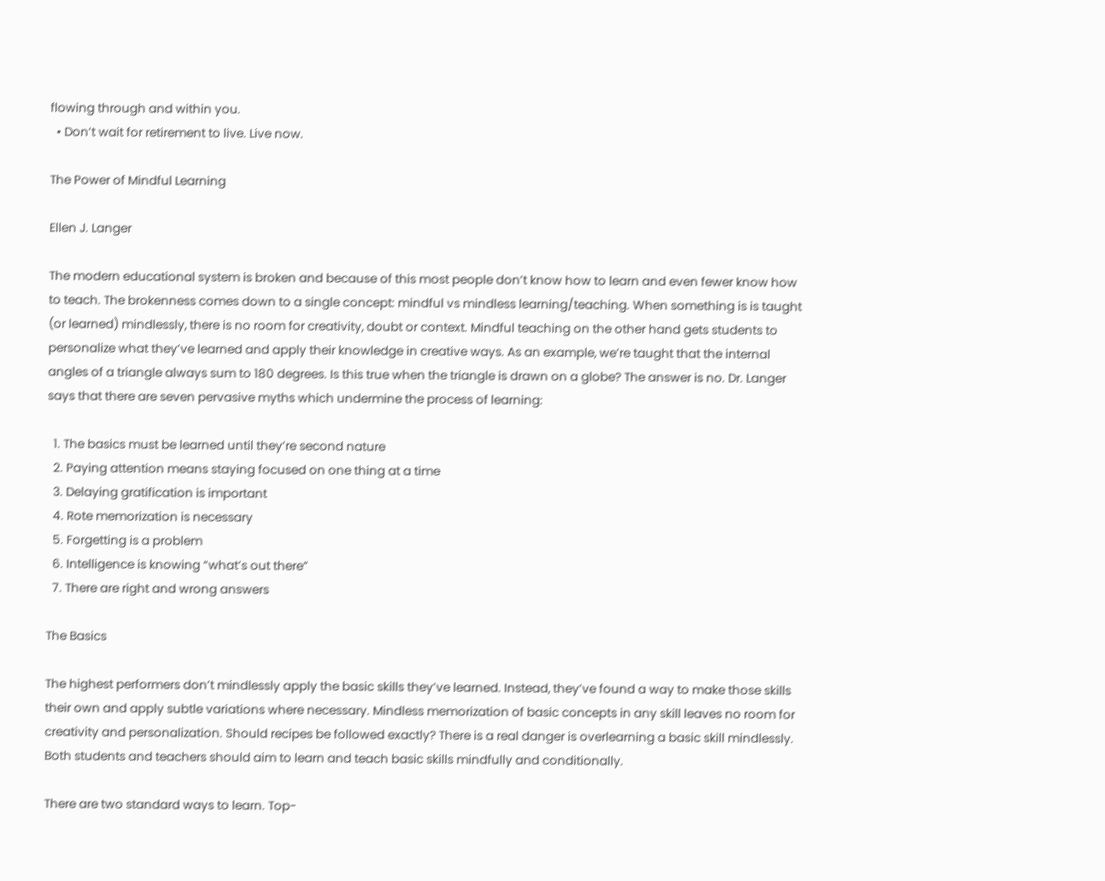flowing through and within you.
  • Don’t wait for retirement to live. Live now.

The Power of Mindful Learning

Ellen J. Langer

The modern educational system is broken and because of this most people don’t know how to learn and even fewer know how to teach. The brokenness comes down to a single concept: mindful vs mindless learning/teaching. When something is is taught (or learned) mindlessly, there is no room for creativity, doubt or context. Mindful teaching on the other hand gets students to personalize what they’ve learned and apply their knowledge in creative ways. As an example, we’re taught that the internal angles of a triangle always sum to 180 degrees. Is this true when the triangle is drawn on a globe? The answer is no. Dr. Langer says that there are seven pervasive myths which undermine the process of learning:

  1. The basics must be learned until they’re second nature
  2. Paying attention means staying focused on one thing at a time
  3. Delaying gratification is important
  4. Rote memorization is necessary
  5. Forgetting is a problem
  6. Intelligence is knowing “what’s out there”
  7. There are right and wrong answers

The Basics

The highest performers don’t mindlessly apply the basic skills they’ve learned. Instead, they’ve found a way to make those skills their own and apply subtle variations where necessary. Mindless memorization of basic concepts in any skill leaves no room for creativity and personalization. Should recipes be followed exactly? There is a real danger is overlearning a basic skill mindlessly. Both students and teachers should aim to learn and teach basic skills mindfully and conditionally.

There are two standard ways to learn. Top-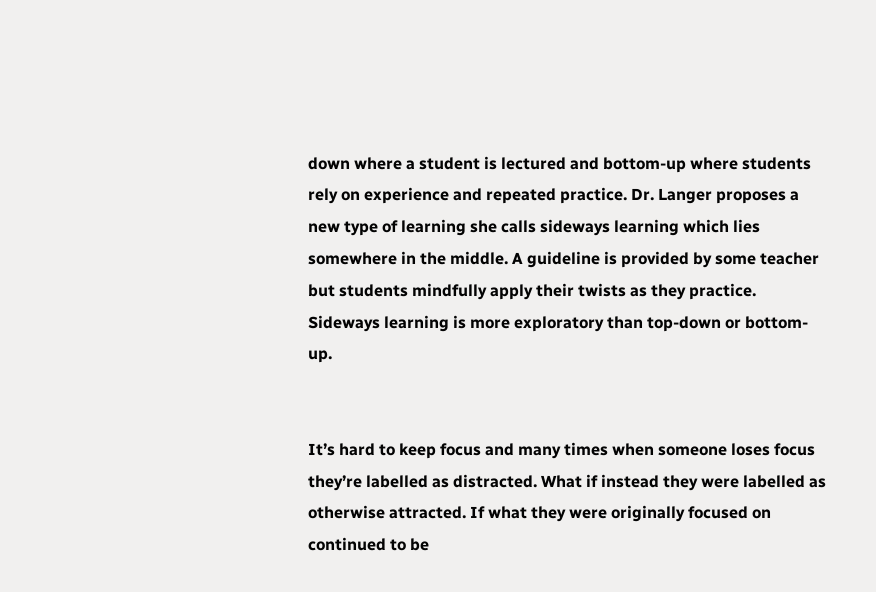down where a student is lectured and bottom-up where students rely on experience and repeated practice. Dr. Langer proposes a new type of learning she calls sideways learning which lies somewhere in the middle. A guideline is provided by some teacher but students mindfully apply their twists as they practice. Sideways learning is more exploratory than top-down or bottom-up.


It’s hard to keep focus and many times when someone loses focus they’re labelled as distracted. What if instead they were labelled as otherwise attracted. If what they were originally focused on continued to be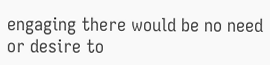engaging there would be no need or desire to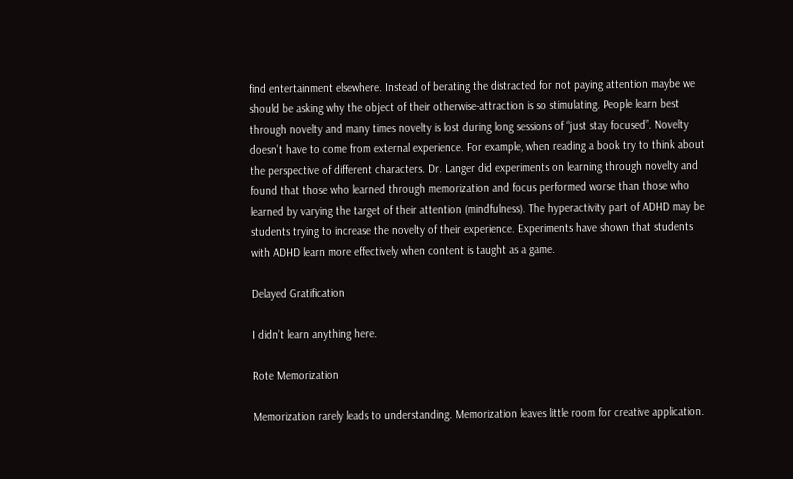find entertainment elsewhere. Instead of berating the distracted for not paying attention maybe we should be asking why the object of their otherwise-attraction is so stimulating. People learn best through novelty and many times novelty is lost during long sessions of “just stay focused”. Novelty doesn’t have to come from external experience. For example, when reading a book try to think about the perspective of different characters. Dr. Langer did experiments on learning through novelty and found that those who learned through memorization and focus performed worse than those who learned by varying the target of their attention (mindfulness). The hyperactivity part of ADHD may be students trying to increase the novelty of their experience. Experiments have shown that students with ADHD learn more effectively when content is taught as a game.

Delayed Gratification

I didn’t learn anything here.

Rote Memorization

Memorization rarely leads to understanding. Memorization leaves little room for creative application.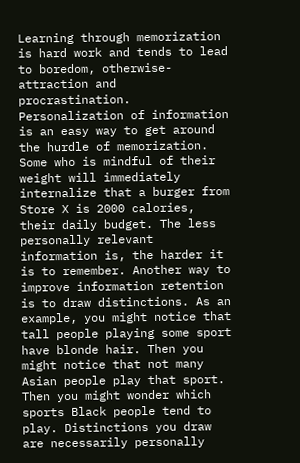Learning through memorization is hard work and tends to lead to boredom, otherwise-attraction and procrastination. Personalization of information is an easy way to get around the hurdle of memorization. Some who is mindful of their weight will immediately internalize that a burger from Store X is 2000 calories, their daily budget. The less personally relevant information is, the harder it is to remember. Another way to improve information retention is to draw distinctions. As an example, you might notice that tall people playing some sport have blonde hair. Then you might notice that not many Asian people play that sport. Then you might wonder which sports Black people tend to play. Distinctions you draw are necessarily personally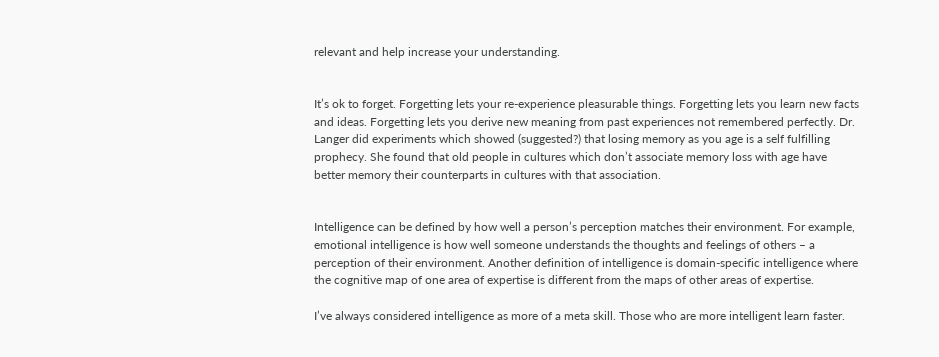relevant and help increase your understanding.


It’s ok to forget. Forgetting lets your re-experience pleasurable things. Forgetting lets you learn new facts and ideas. Forgetting lets you derive new meaning from past experiences not remembered perfectly. Dr. Langer did experiments which showed (suggested?) that losing memory as you age is a self fulfilling prophecy. She found that old people in cultures which don’t associate memory loss with age have better memory their counterparts in cultures with that association.


Intelligence can be defined by how well a person’s perception matches their environment. For example, emotional intelligence is how well someone understands the thoughts and feelings of others – a perception of their environment. Another definition of intelligence is domain-specific intelligence where the cognitive map of one area of expertise is different from the maps of other areas of expertise.

I’ve always considered intelligence as more of a meta skill. Those who are more intelligent learn faster.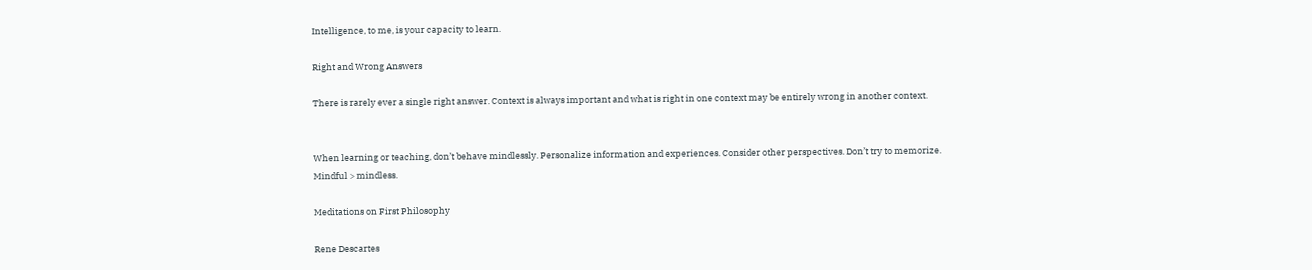Intelligence, to me, is your capacity to learn.

Right and Wrong Answers

There is rarely ever a single right answer. Context is always important and what is right in one context may be entirely wrong in another context.


When learning or teaching, don’t behave mindlessly. Personalize information and experiences. Consider other perspectives. Don’t try to memorize. Mindful > mindless.

Meditations on First Philosophy

Rene Descartes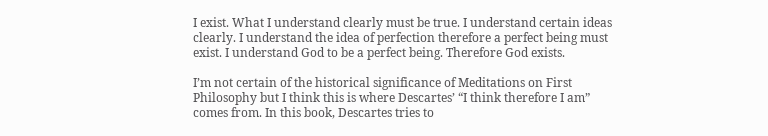I exist. What I understand clearly must be true. I understand certain ideas clearly. I understand the idea of perfection therefore a perfect being must exist. I understand God to be a perfect being. Therefore God exists.

I’m not certain of the historical significance of Meditations on First Philosophy but I think this is where Descartes’ “I think therefore I am” comes from. In this book, Descartes tries to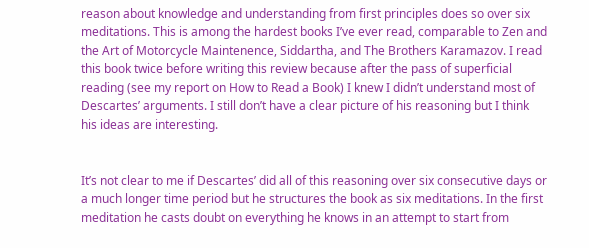reason about knowledge and understanding from first principles does so over six meditations. This is among the hardest books I’ve ever read, comparable to Zen and the Art of Motorcycle Maintenence, Siddartha, and The Brothers Karamazov. I read this book twice before writing this review because after the pass of superficial reading (see my report on How to Read a Book) I knew I didn’t understand most of Descartes’ arguments. I still don’t have a clear picture of his reasoning but I think his ideas are interesting.


It’s not clear to me if Descartes’ did all of this reasoning over six consecutive days or a much longer time period but he structures the book as six meditations. In the first meditation he casts doubt on everything he knows in an attempt to start from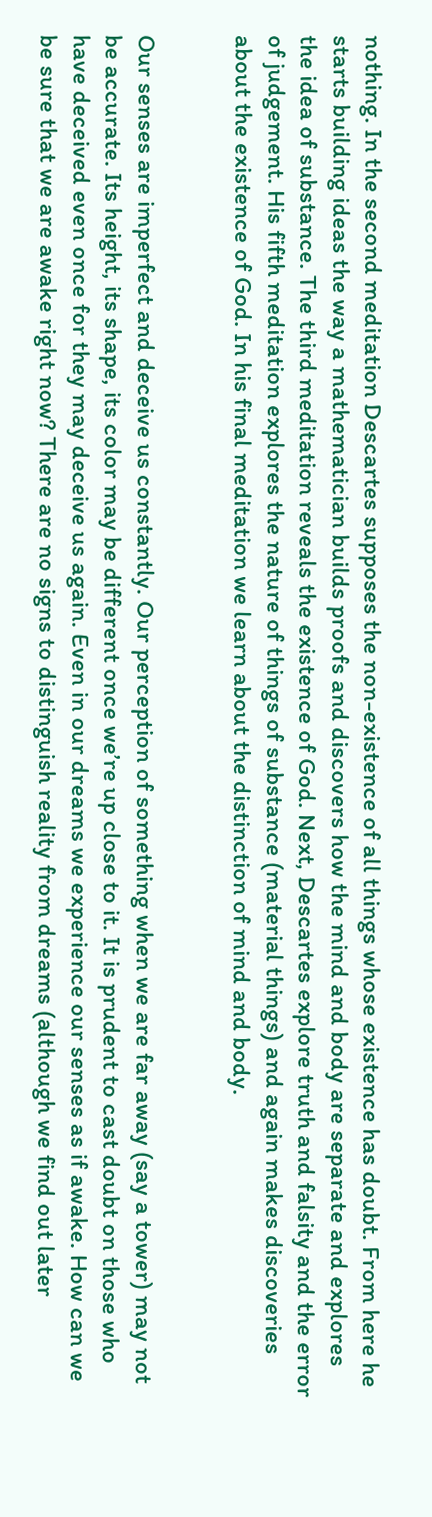nothing. In the second meditation Descartes supposes the non-existence of all things whose existence has doubt. From here he starts building ideas the way a mathematician builds proofs and discovers how the mind and body are separate and explores the idea of substance. The third meditation reveals the existence of God. Next, Descartes explore truth and falsity and the error of judgement. His fifth meditation explores the nature of things of substance (material things) and again makes discoveries about the existence of God. In his final meditation we learn about the distinction of mind and body.


Our senses are imperfect and deceive us constantly. Our perception of something when we are far away (say a tower) may not be accurate. Its height, its shape, its color may be different once we’re up close to it. It is prudent to cast doubt on those who have deceived even once for they may deceive us again. Even in our dreams we experience our senses as if awake. How can we be sure that we are awake right now? There are no signs to distinguish reality from dreams (although we find out later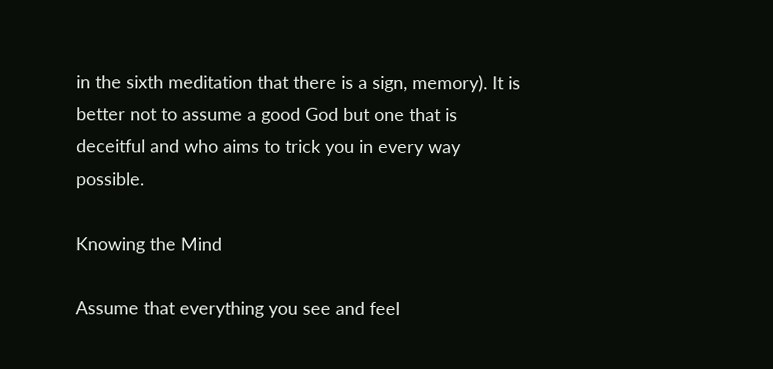in the sixth meditation that there is a sign, memory). It is better not to assume a good God but one that is deceitful and who aims to trick you in every way possible.

Knowing the Mind

Assume that everything you see and feel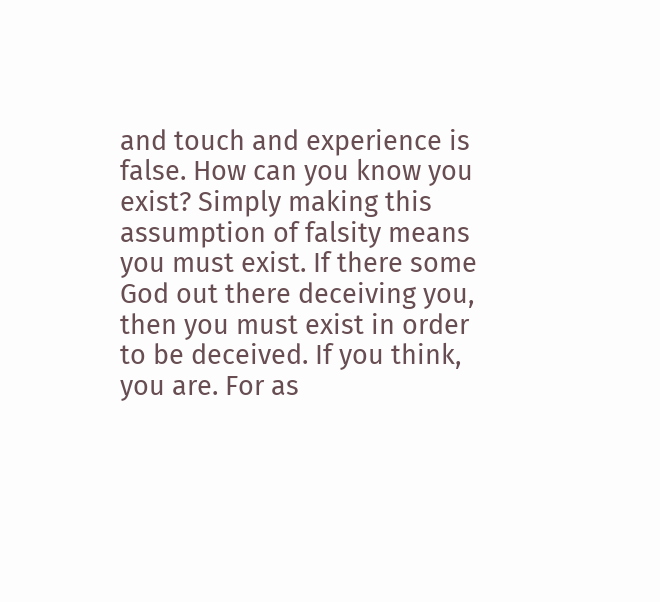and touch and experience is false. How can you know you exist? Simply making this assumption of falsity means you must exist. If there some God out there deceiving you, then you must exist in order to be deceived. If you think, you are. For as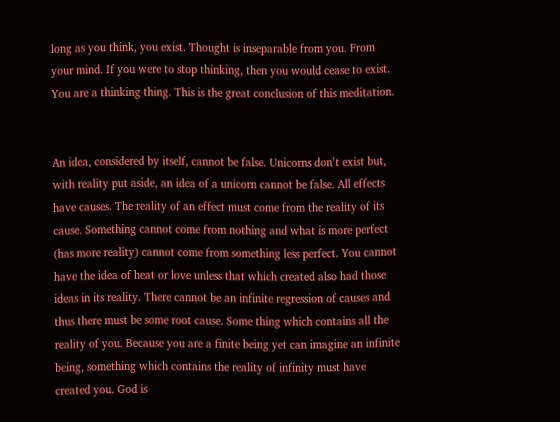long as you think, you exist. Thought is inseparable from you. From your mind. If you were to stop thinking, then you would cease to exist. You are a thinking thing. This is the great conclusion of this meditation.


An idea, considered by itself, cannot be false. Unicorns don’t exist but, with reality put aside, an idea of a unicorn cannot be false. All effects have causes. The reality of an effect must come from the reality of its cause. Something cannot come from nothing and what is more perfect (has more reality) cannot come from something less perfect. You cannot have the idea of heat or love unless that which created also had those ideas in its reality. There cannot be an infinite regression of causes and thus there must be some root cause. Some thing which contains all the reality of you. Because you are a finite being yet can imagine an infinite being, something which contains the reality of infinity must have created you. God is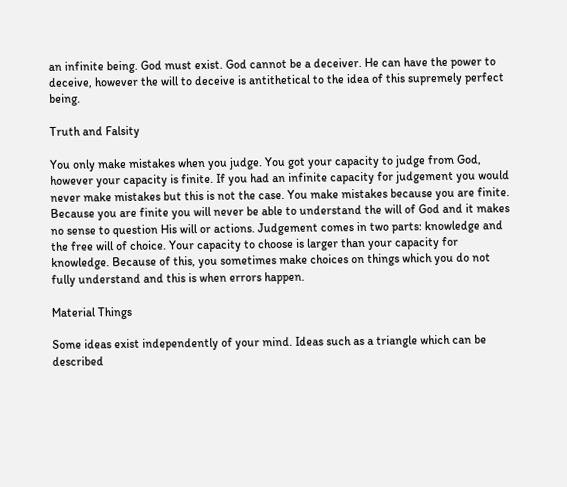an infinite being. God must exist. God cannot be a deceiver. He can have the power to deceive, however the will to deceive is antithetical to the idea of this supremely perfect being.

Truth and Falsity

You only make mistakes when you judge. You got your capacity to judge from God, however your capacity is finite. If you had an infinite capacity for judgement you would never make mistakes but this is not the case. You make mistakes because you are finite. Because you are finite you will never be able to understand the will of God and it makes no sense to question His will or actions. Judgement comes in two parts: knowledge and the free will of choice. Your capacity to choose is larger than your capacity for knowledge. Because of this, you sometimes make choices on things which you do not fully understand and this is when errors happen.

Material Things

Some ideas exist independently of your mind. Ideas such as a triangle which can be described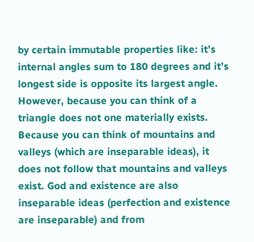by certain immutable properties like: it’s internal angles sum to 180 degrees and it’s longest side is opposite its largest angle. However, because you can think of a triangle does not one materially exists. Because you can think of mountains and valleys (which are inseparable ideas), it does not follow that mountains and valleys exist. God and existence are also inseparable ideas (perfection and existence are inseparable) and from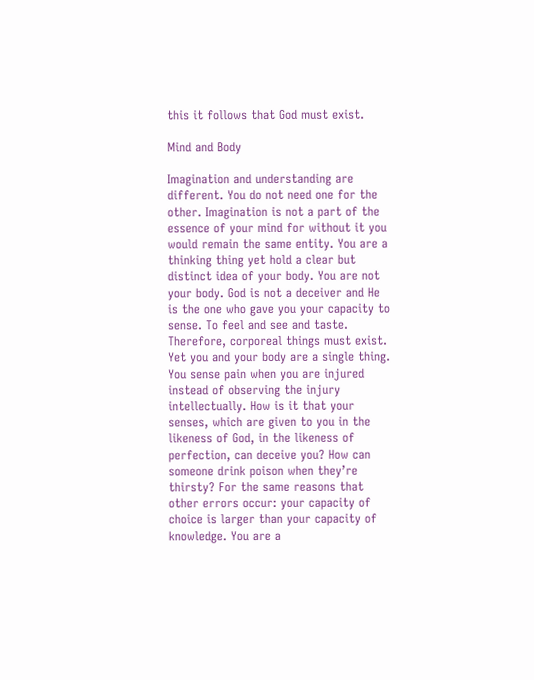this it follows that God must exist.

Mind and Body

Imagination and understanding are different. You do not need one for the other. Imagination is not a part of the essence of your mind for without it you would remain the same entity. You are a thinking thing yet hold a clear but distinct idea of your body. You are not your body. God is not a deceiver and He is the one who gave you your capacity to sense. To feel and see and taste. Therefore, corporeal things must exist. Yet you and your body are a single thing. You sense pain when you are injured instead of observing the injury intellectually. How is it that your senses, which are given to you in the likeness of God, in the likeness of perfection, can deceive you? How can someone drink poison when they’re thirsty? For the same reasons that other errors occur: your capacity of choice is larger than your capacity of knowledge. You are a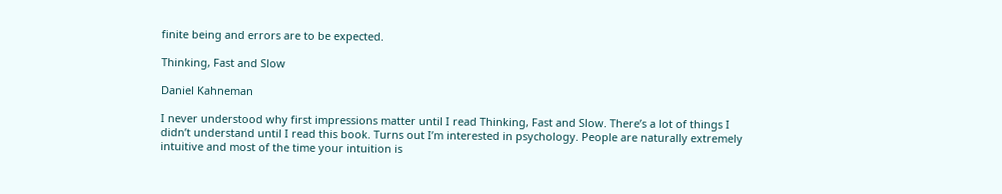finite being and errors are to be expected.

Thinking, Fast and Slow

Daniel Kahneman

I never understood why first impressions matter until I read Thinking, Fast and Slow. There’s a lot of things I didn’t understand until I read this book. Turns out I’m interested in psychology. People are naturally extremely intuitive and most of the time your intuition is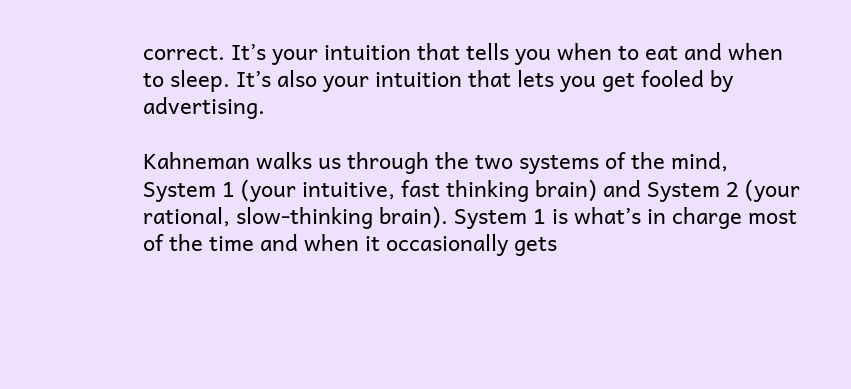correct. It’s your intuition that tells you when to eat and when to sleep. It’s also your intuition that lets you get fooled by advertising.

Kahneman walks us through the two systems of the mind, System 1 (your intuitive, fast thinking brain) and System 2 (your rational, slow-thinking brain). System 1 is what’s in charge most of the time and when it occasionally gets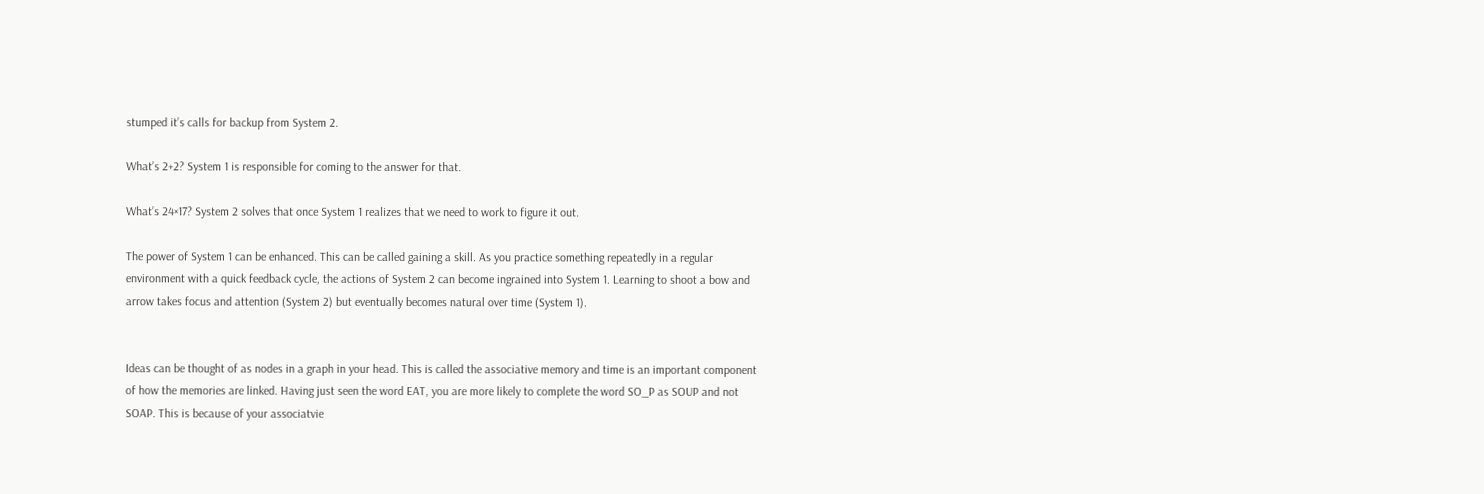stumped it’s calls for backup from System 2.

What’s 2+2? System 1 is responsible for coming to the answer for that.

What’s 24×17? System 2 solves that once System 1 realizes that we need to work to figure it out.

The power of System 1 can be enhanced. This can be called gaining a skill. As you practice something repeatedly in a regular environment with a quick feedback cycle, the actions of System 2 can become ingrained into System 1. Learning to shoot a bow and arrow takes focus and attention (System 2) but eventually becomes natural over time (System 1).


Ideas can be thought of as nodes in a graph in your head. This is called the associative memory and time is an important component of how the memories are linked. Having just seen the word EAT, you are more likely to complete the word SO_P as SOUP and not SOAP. This is because of your associatvie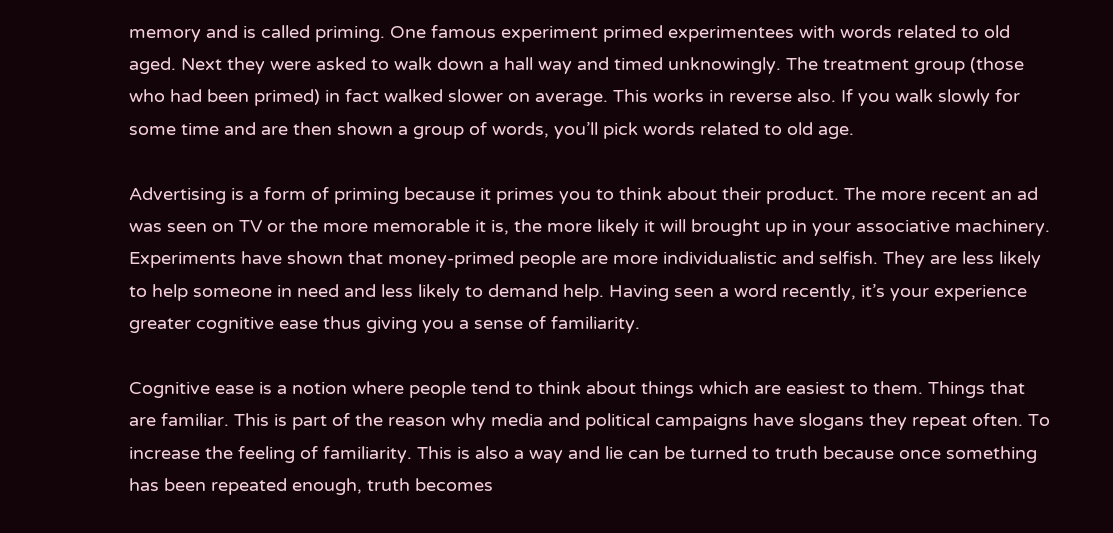memory and is called priming. One famous experiment primed experimentees with words related to old aged. Next they were asked to walk down a hall way and timed unknowingly. The treatment group (those who had been primed) in fact walked slower on average. This works in reverse also. If you walk slowly for some time and are then shown a group of words, you’ll pick words related to old age.

Advertising is a form of priming because it primes you to think about their product. The more recent an ad was seen on TV or the more memorable it is, the more likely it will brought up in your associative machinery. Experiments have shown that money-primed people are more individualistic and selfish. They are less likely to help someone in need and less likely to demand help. Having seen a word recently, it’s your experience greater cognitive ease thus giving you a sense of familiarity.

Cognitive ease is a notion where people tend to think about things which are easiest to them. Things that are familiar. This is part of the reason why media and political campaigns have slogans they repeat often. To increase the feeling of familiarity. This is also a way and lie can be turned to truth because once something has been repeated enough, truth becomes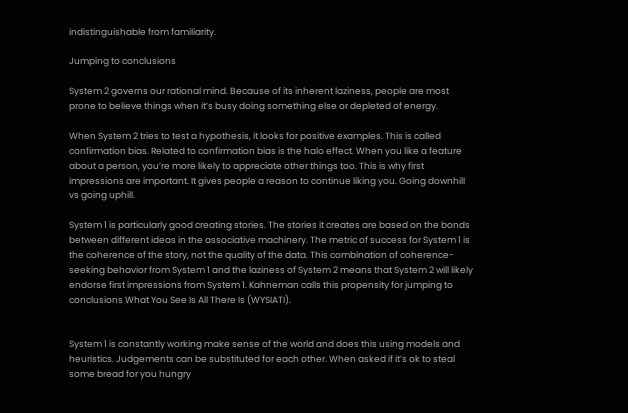indistinguishable from familiarity.

Jumping to conclusions

System 2 governs our rational mind. Because of its inherent laziness, people are most prone to believe things when it’s busy doing something else or depleted of energy.

When System 2 tries to test a hypothesis, it looks for positive examples. This is called confirmation bias. Related to confirmation bias is the halo effect. When you like a feature about a person, you’re more likely to appreciate other things too. This is why first impressions are important. It gives people a reason to continue liking you. Going downhill vs going uphill.

System 1 is particularly good creating stories. The stories it creates are based on the bonds between different ideas in the associative machinery. The metric of success for System 1 is the coherence of the story, not the quality of the data. This combination of coherence-seeking behavior from System 1 and the laziness of System 2 means that System 2 will likely endorse first impressions from System 1. Kahneman calls this propensity for jumping to conclusions What You See Is All There Is (WYSIATI).


System 1 is constantly working make sense of the world and does this using models and heuristics. Judgements can be substituted for each other. When asked if it’s ok to steal some bread for you hungry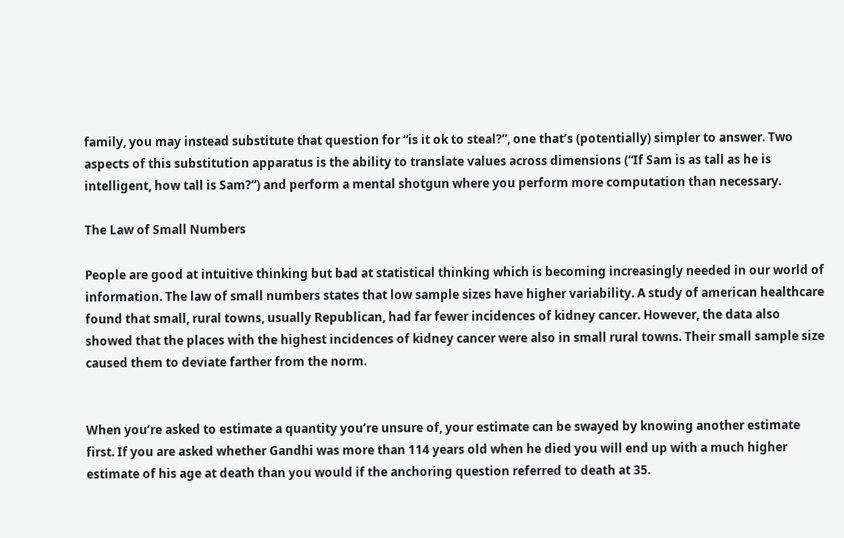family, you may instead substitute that question for “is it ok to steal?”, one that’s (potentially) simpler to answer. Two aspects of this substitution apparatus is the ability to translate values across dimensions (“If Sam is as tall as he is intelligent, how tall is Sam?”) and perform a mental shotgun where you perform more computation than necessary.

The Law of Small Numbers

People are good at intuitive thinking but bad at statistical thinking which is becoming increasingly needed in our world of information. The law of small numbers states that low sample sizes have higher variability. A study of american healthcare found that small, rural towns, usually Republican, had far fewer incidences of kidney cancer. However, the data also showed that the places with the highest incidences of kidney cancer were also in small rural towns. Their small sample size caused them to deviate farther from the norm.


When you’re asked to estimate a quantity you’re unsure of, your estimate can be swayed by knowing another estimate first. If you are asked whether Gandhi was more than 114 years old when he died you will end up with a much higher estimate of his age at death than you would if the anchoring question referred to death at 35.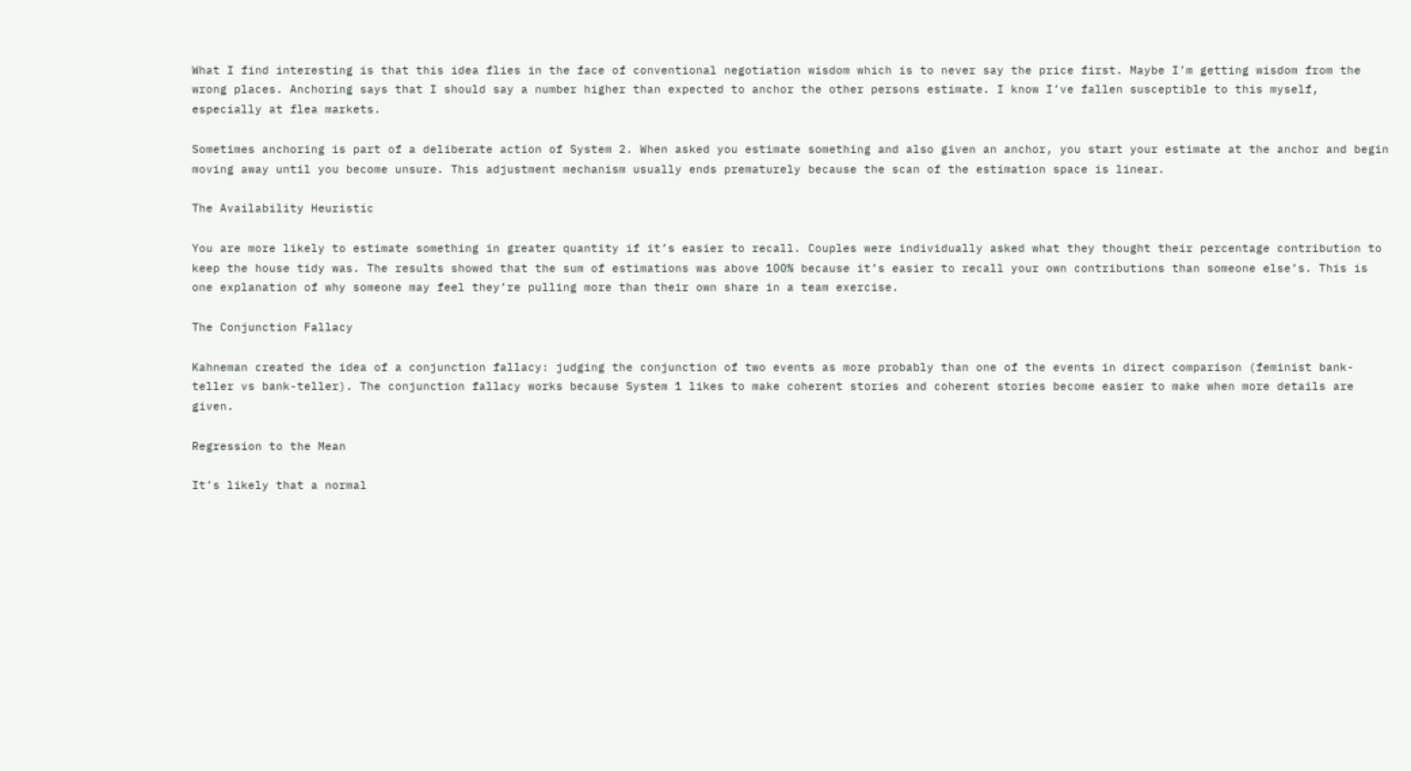What I find interesting is that this idea flies in the face of conventional negotiation wisdom which is to never say the price first. Maybe I’m getting wisdom from the wrong places. Anchoring says that I should say a number higher than expected to anchor the other persons estimate. I know I’ve fallen susceptible to this myself, especially at flea markets.

Sometimes anchoring is part of a deliberate action of System 2. When asked you estimate something and also given an anchor, you start your estimate at the anchor and begin moving away until you become unsure. This adjustment mechanism usually ends prematurely because the scan of the estimation space is linear.

The Availability Heuristic

You are more likely to estimate something in greater quantity if it’s easier to recall. Couples were individually asked what they thought their percentage contribution to keep the house tidy was. The results showed that the sum of estimations was above 100% because it’s easier to recall your own contributions than someone else’s. This is one explanation of why someone may feel they’re pulling more than their own share in a team exercise.

The Conjunction Fallacy

Kahneman created the idea of a conjunction fallacy: judging the conjunction of two events as more probably than one of the events in direct comparison (feminist bank-teller vs bank-teller). The conjunction fallacy works because System 1 likes to make coherent stories and coherent stories become easier to make when more details are given.

Regression to the Mean

It’s likely that a normal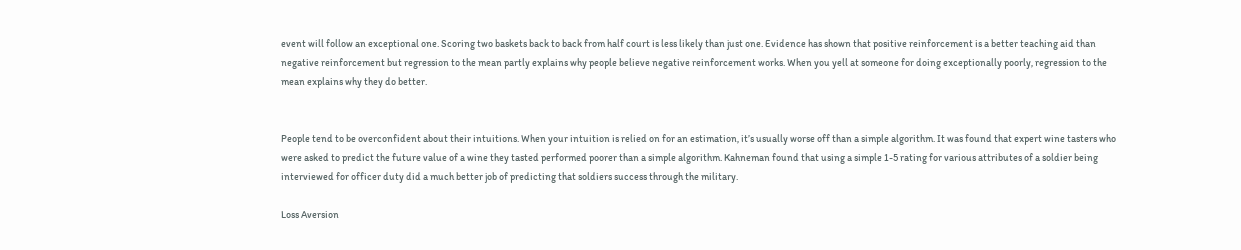event will follow an exceptional one. Scoring two baskets back to back from half court is less likely than just one. Evidence has shown that positive reinforcement is a better teaching aid than negative reinforcement but regression to the mean partly explains why people believe negative reinforcement works. When you yell at someone for doing exceptionally poorly, regression to the mean explains why they do better.


People tend to be overconfident about their intuitions. When your intuition is relied on for an estimation, it’s usually worse off than a simple algorithm. It was found that expert wine tasters who were asked to predict the future value of a wine they tasted performed poorer than a simple algorithm. Kahneman found that using a simple 1-5 rating for various attributes of a soldier being interviewed for officer duty did a much better job of predicting that soldiers success through the military.

Loss Aversion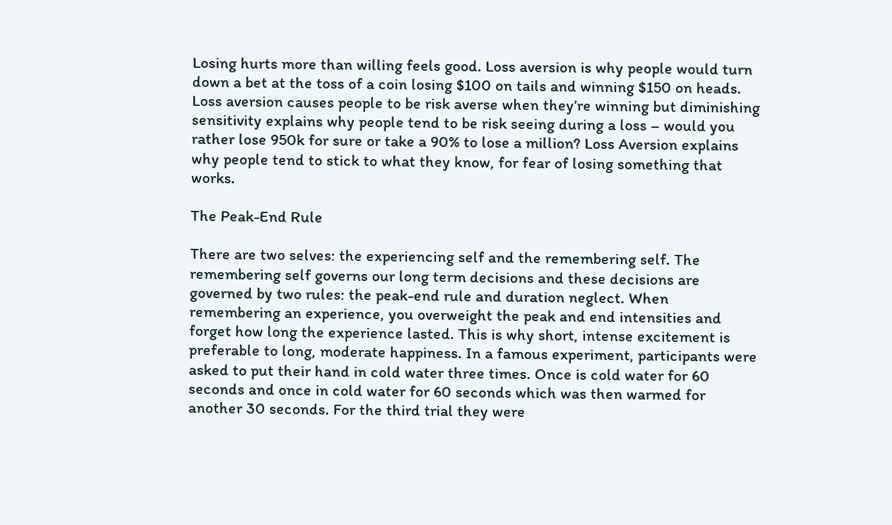Losing hurts more than willing feels good. Loss aversion is why people would turn down a bet at the toss of a coin losing $100 on tails and winning $150 on heads. Loss aversion causes people to be risk averse when they’re winning but diminishing sensitivity explains why people tend to be risk seeing during a loss – would you rather lose 950k for sure or take a 90% to lose a million? Loss Aversion explains why people tend to stick to what they know, for fear of losing something that works.

The Peak-End Rule

There are two selves: the experiencing self and the remembering self. The remembering self governs our long term decisions and these decisions are governed by two rules: the peak-end rule and duration neglect. When remembering an experience, you overweight the peak and end intensities and forget how long the experience lasted. This is why short, intense excitement is preferable to long, moderate happiness. In a famous experiment, participants were asked to put their hand in cold water three times. Once is cold water for 60 seconds and once in cold water for 60 seconds which was then warmed for another 30 seconds. For the third trial they were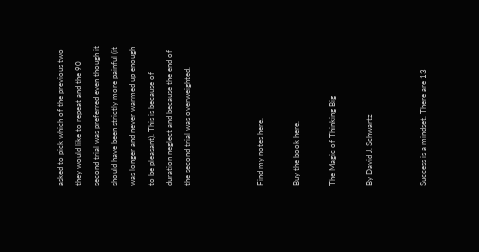asked to pick which of the previous two they would like to repeat and the 90 second trial was preferred even though it should have been strictly more painful (it was longer and never warmed up enough to be pleasant). This is because of duration neglect and because the end of the second trial was overweighted.



Find my notes here.

Buy the book here.

The Magic of Thinking Big

By David J. Schwartz


Success is a mindset. There are 13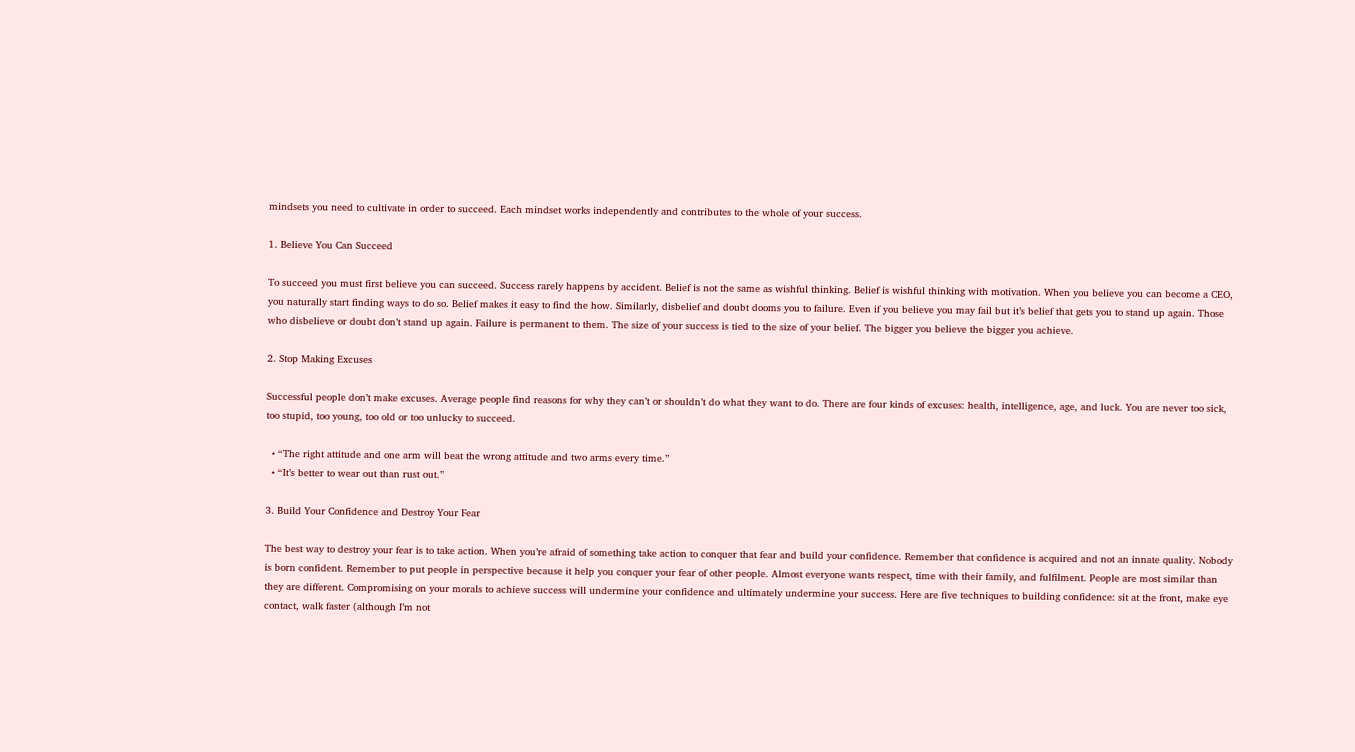mindsets you need to cultivate in order to succeed. Each mindset works independently and contributes to the whole of your success.

1. Believe You Can Succeed

To succeed you must first believe you can succeed. Success rarely happens by accident. Belief is not the same as wishful thinking. Belief is wishful thinking with motivation. When you believe you can become a CEO, you naturally start finding ways to do so. Belief makes it easy to find the how. Similarly, disbelief and doubt dooms you to failure. Even if you believe you may fail but it’s belief that gets you to stand up again. Those who disbelieve or doubt don’t stand up again. Failure is permanent to them. The size of your success is tied to the size of your belief. The bigger you believe the bigger you achieve.

2. Stop Making Excuses

Successful people don’t make excuses. Average people find reasons for why they can’t or shouldn’t do what they want to do. There are four kinds of excuses: health, intelligence, age, and luck. You are never too sick, too stupid, too young, too old or too unlucky to succeed.

  • “The right attitude and one arm will beat the wrong attitude and two arms every time.”
  • “It’s better to wear out than rust out.”

3. Build Your Confidence and Destroy Your Fear

The best way to destroy your fear is to take action. When you’re afraid of something take action to conquer that fear and build your confidence. Remember that confidence is acquired and not an innate quality. Nobody is born confident. Remember to put people in perspective because it help you conquer your fear of other people. Almost everyone wants respect, time with their family, and fulfilment. People are most similar than they are different. Compromising on your morals to achieve success will undermine your confidence and ultimately undermine your success. Here are five techniques to building confidence: sit at the front, make eye contact, walk faster (although I’m not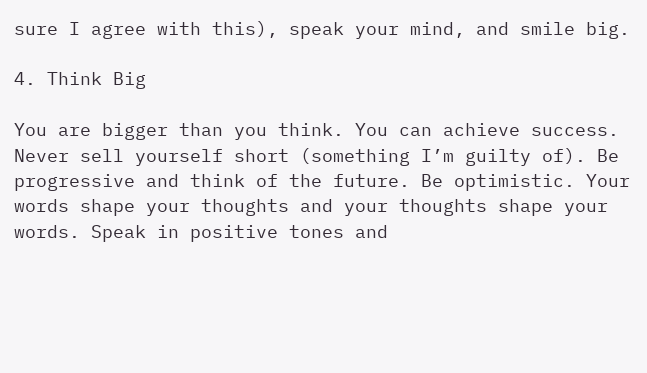sure I agree with this), speak your mind, and smile big.

4. Think Big

You are bigger than you think. You can achieve success. Never sell yourself short (something I’m guilty of). Be progressive and think of the future. Be optimistic. Your words shape your thoughts and your thoughts shape your words. Speak in positive tones and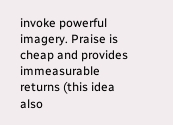invoke powerful imagery. Praise is cheap and provides immeasurable returns (this idea also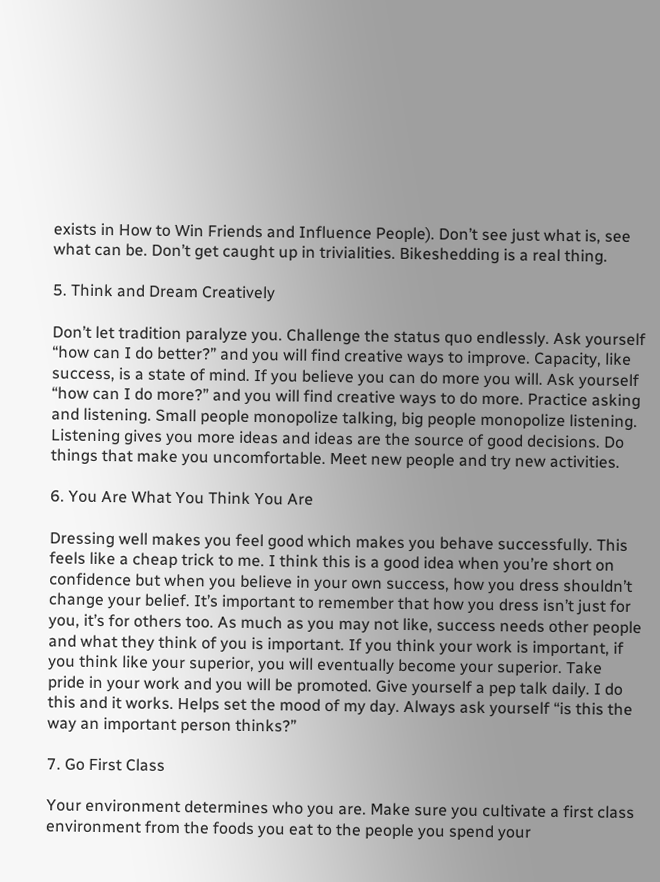exists in How to Win Friends and Influence People). Don’t see just what is, see what can be. Don’t get caught up in trivialities. Bikeshedding is a real thing.

5. Think and Dream Creatively

Don’t let tradition paralyze you. Challenge the status quo endlessly. Ask yourself “how can I do better?” and you will find creative ways to improve. Capacity, like success, is a state of mind. If you believe you can do more you will. Ask yourself “how can I do more?” and you will find creative ways to do more. Practice asking and listening. Small people monopolize talking, big people monopolize listening. Listening gives you more ideas and ideas are the source of good decisions. Do things that make you uncomfortable. Meet new people and try new activities.

6. You Are What You Think You Are

Dressing well makes you feel good which makes you behave successfully. This feels like a cheap trick to me. I think this is a good idea when you’re short on confidence but when you believe in your own success, how you dress shouldn’t change your belief. It’s important to remember that how you dress isn’t just for you, it’s for others too. As much as you may not like, success needs other people and what they think of you is important. If you think your work is important, if you think like your superior, you will eventually become your superior. Take pride in your work and you will be promoted. Give yourself a pep talk daily. I do this and it works. Helps set the mood of my day. Always ask yourself “is this the way an important person thinks?”

7. Go First Class

Your environment determines who you are. Make sure you cultivate a first class environment from the foods you eat to the people you spend your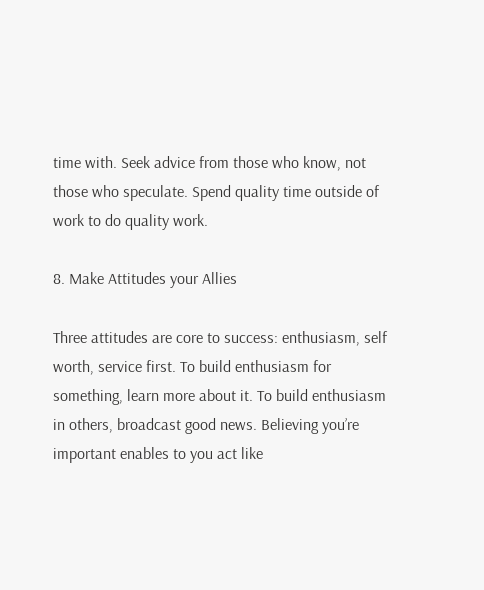time with. Seek advice from those who know, not those who speculate. Spend quality time outside of work to do quality work.

8. Make Attitudes your Allies

Three attitudes are core to success: enthusiasm, self worth, service first. To build enthusiasm for something, learn more about it. To build enthusiasm in others, broadcast good news. Believing you’re important enables to you act like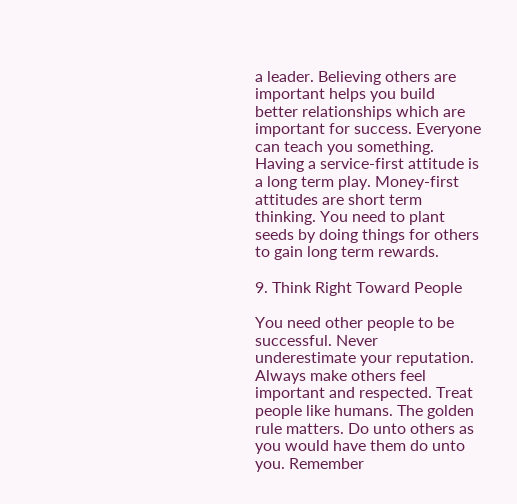a leader. Believing others are important helps you build better relationships which are important for success. Everyone can teach you something. Having a service-first attitude is a long term play. Money-first attitudes are short term thinking. You need to plant seeds by doing things for others to gain long term rewards.

9. Think Right Toward People

You need other people to be successful. Never underestimate your reputation. Always make others feel important and respected. Treat people like humans. The golden rule matters. Do unto others as you would have them do unto you. Remember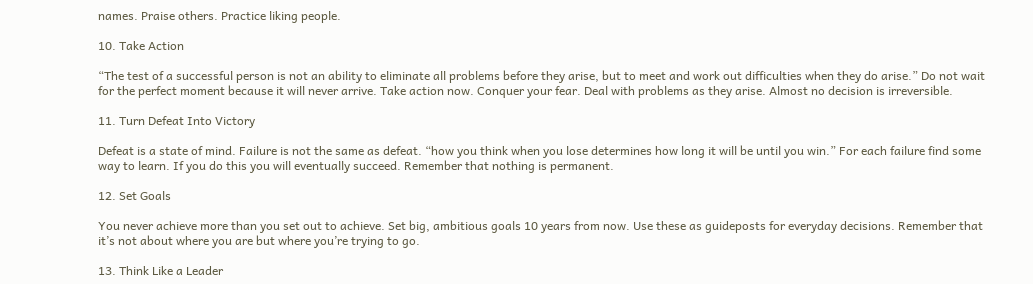names. Praise others. Practice liking people.

10. Take Action

“The test of a successful person is not an ability to eliminate all problems before they arise, but to meet and work out difficulties when they do arise.” Do not wait for the perfect moment because it will never arrive. Take action now. Conquer your fear. Deal with problems as they arise. Almost no decision is irreversible.

11. Turn Defeat Into Victory

Defeat is a state of mind. Failure is not the same as defeat. “how you think when you lose determines how long it will be until you win.” For each failure find some way to learn. If you do this you will eventually succeed. Remember that nothing is permanent.

12. Set Goals

You never achieve more than you set out to achieve. Set big, ambitious goals 10 years from now. Use these as guideposts for everyday decisions. Remember that it’s not about where you are but where you’re trying to go.

13. Think Like a Leader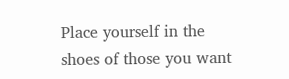Place yourself in the shoes of those you want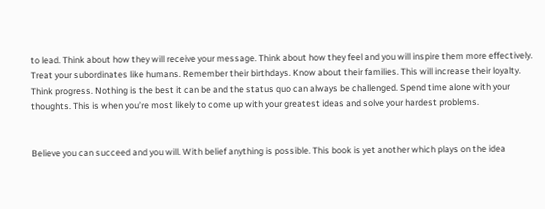to lead. Think about how they will receive your message. Think about how they feel and you will inspire them more effectively. Treat your subordinates like humans. Remember their birthdays. Know about their families. This will increase their loyalty. Think progress. Nothing is the best it can be and the status quo can always be challenged. Spend time alone with your thoughts. This is when you’re most likely to come up with your greatest ideas and solve your hardest problems.


Believe you can succeed and you will. With belief anything is possible. This book is yet another which plays on the idea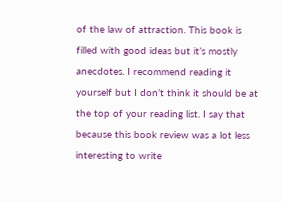of the law of attraction. This book is filled with good ideas but it’s mostly anecdotes. I recommend reading it yourself but I don’t think it should be at the top of your reading list. I say that because this book review was a lot less interesting to write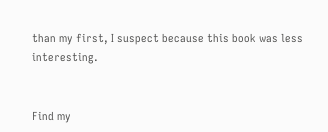than my first, I suspect because this book was less interesting.


Find my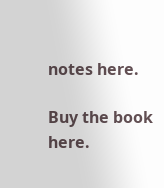notes here.

Buy the book here.